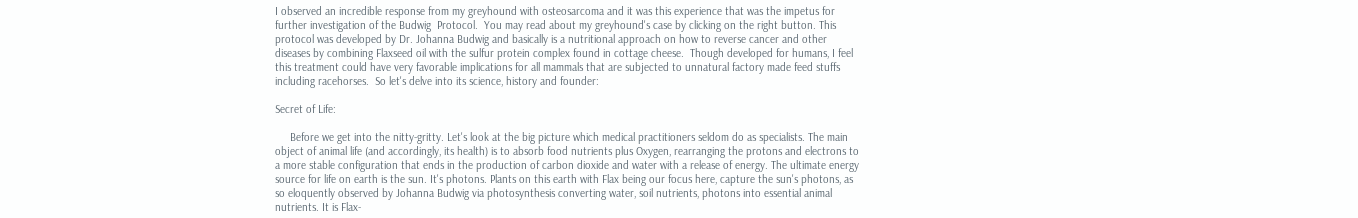I observed an incredible response from my greyhound with osteosarcoma and it was this experience that was the impetus for further investigation of the Budwig  Protocol.  You may read about my greyhound's case by clicking on the right button. This protocol was developed by Dr. Johanna Budwig and basically is a nutritional approach on how to reverse cancer and other diseases by combining Flaxseed oil with the sulfur protein complex found in cottage cheese.  Though developed for humans, I feel this treatment could have very favorable implications for all mammals that are subjected to unnatural factory made feed stuffs including racehorses.  So let's delve into its science, history and founder:

Secret of Life:

     Before we get into the nitty-gritty. Let's look at the big picture which medical practitioners seldom do as specialists. The main object of animal life (and accordingly, its health) is to absorb food nutrients plus Oxygen, rearranging the protons and electrons to a more stable configuration that ends in the production of carbon dioxide and water with a release of energy. The ultimate energy source for life on earth is the sun. It's photons. Plants on this earth with Flax being our focus here, capture the sun's photons, as so eloquently observed by Johanna Budwig via photosynthesis converting water, soil nutrients, photons into essential animal nutrients. It is Flax-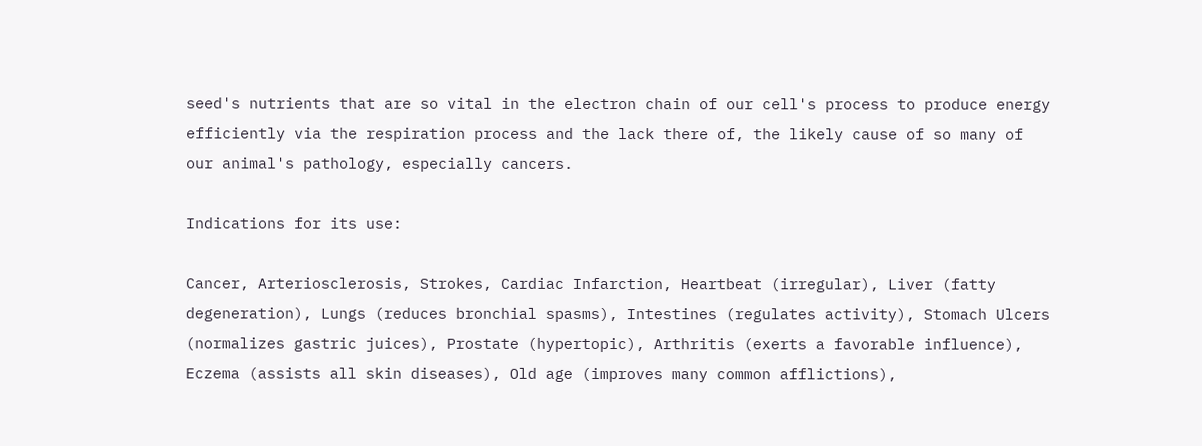seed's nutrients that are so vital in the electron chain of our cell's process to produce energy efficiently via the respiration process and the lack there of, the likely cause of so many of our animal's pathology, especially cancers.

Indications for its use:

Cancer, Arteriosclerosis, Strokes, Cardiac Infarction, Heartbeat (irregular), Liver (fatty degeneration), Lungs (reduces bronchial spasms), Intestines (regulates activity), Stomach Ulcers (normalizes gastric juices), Prostate (hypertopic), Arthritis (exerts a favorable influence), Eczema (assists all skin diseases), Old age (improves many common afflictions),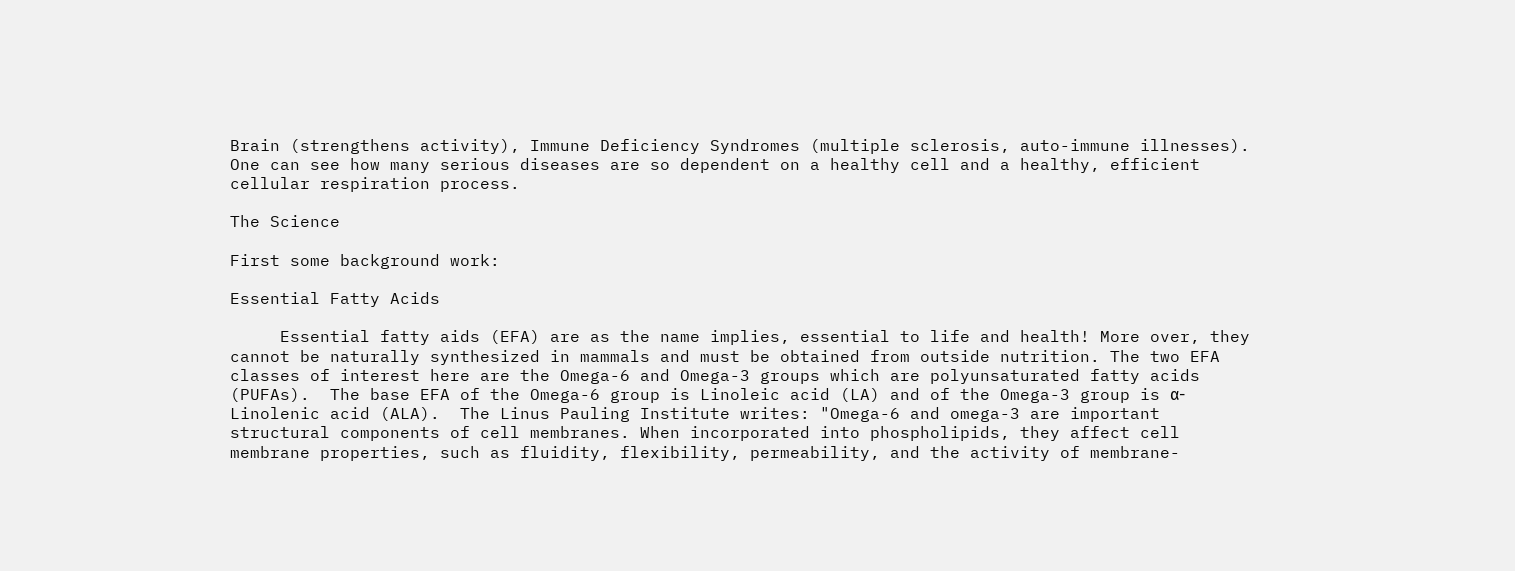Brain (strengthens activity), Immune Deficiency Syndromes (multiple sclerosis, auto-immune illnesses). One can see how many serious diseases are so dependent on a healthy cell and a healthy, efficient cellular respiration process.

The Science

First some background work:

Essential Fatty Acids

     Essential fatty aids (EFA) are as the name implies, essential to life and health! More over, they cannot be naturally synthesized in mammals and must be obtained from outside nutrition. The two EFA classes of interest here are the Omega-6 and Omega-3 groups which are polyunsaturated fatty acids (PUFAs).  The base EFA of the Omega-6 group is Linoleic acid (LA) and of the Omega-3 group is α-Linolenic acid (ALA).  The Linus Pauling Institute writes: "Omega-6 and omega-3 are important structural components of cell membranes. When incorporated into phospholipids, they affect cell membrane properties, such as fluidity, flexibility, permeability, and the activity of membrane-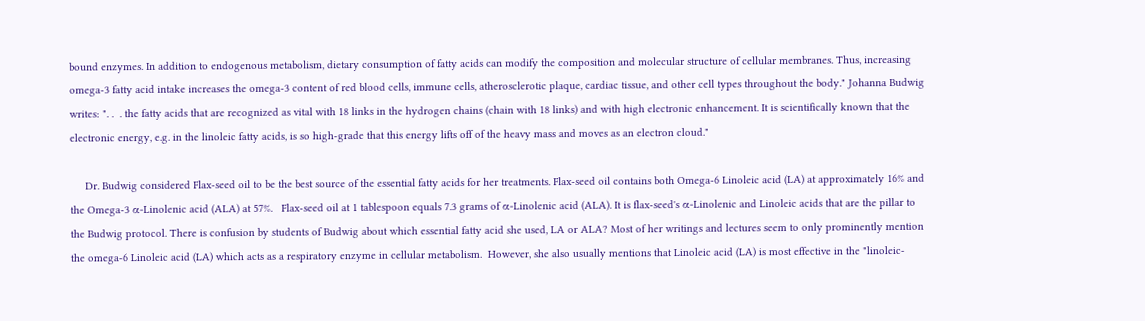bound enzymes. In addition to endogenous metabolism, dietary consumption of fatty acids can modify the composition and molecular structure of cellular membranes. Thus, increasing omega-3 fatty acid intake increases the omega-3 content of red blood cells, immune cells, atherosclerotic plaque, cardiac tissue, and other cell types throughout the body." Johanna Budwig writes: ". .  . the fatty acids that are recognized as vital with 18 links in the hydrogen chains (chain with 18 links) and with high electronic enhancement. It is scientifically known that the electronic energy, e.g. in the linoleic fatty acids, is so high-grade that this energy lifts off of the heavy mass and moves as an electron cloud."

     Dr. Budwig considered Flax-seed oil to be the best source of the essential fatty acids for her treatments. Flax-seed oil contains both Omega-6 Linoleic acid (LA) at approximately 16% and the Omega-3 α-Linolenic acid (ALA) at 57%.   Flax-seed oil at 1 tablespoon equals 7.3 grams of α-Linolenic acid (ALA). It is flax-seed's α-Linolenic and Linoleic acids that are the pillar to the Budwig protocol. There is confusion by students of Budwig about which essential fatty acid she used, LA or ALA? Most of her writings and lectures seem to only prominently mention the omega-6 Linoleic acid (LA) which acts as a respiratory enzyme in cellular metabolism.  However, she also usually mentions that Linoleic acid (LA) is most effective in the "linoleic-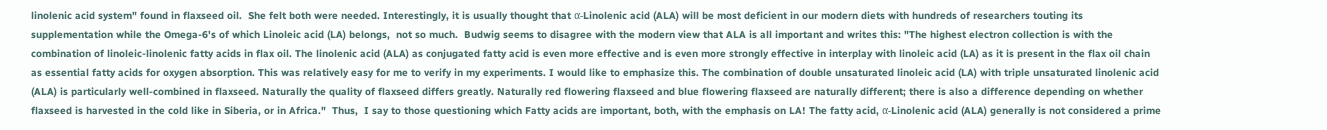linolenic acid system" found in flaxseed oil.  She felt both were needed. Interestingly, it is usually thought that α-Linolenic acid (ALA) will be most deficient in our modern diets with hundreds of researchers touting its supplementation while the Omega-6's of which Linoleic acid (LA) belongs,  not so much.  Budwig seems to disagree with the modern view that ALA is all important and writes this: "The highest electron collection is with the combination of linoleic-linolenic fatty acids in flax oil. The linolenic acid (ALA) as conjugated fatty acid is even more effective and is even more strongly effective in interplay with linoleic acid (LA) as it is present in the flax oil chain as essential fatty acids for oxygen absorption. This was relatively easy for me to verify in my experiments. I would like to emphasize this. The combination of double unsaturated linoleic acid (LA) with triple unsaturated linolenic acid (ALA) is particularly well-combined in flaxseed. Naturally the quality of flaxseed differs greatly. Naturally red flowering flaxseed and blue flowering flaxseed are naturally different; there is also a difference depending on whether flaxseed is harvested in the cold like in Siberia, or in Africa."  Thus,  I say to those questioning which Fatty acids are important, both, with the emphasis on LA! The fatty acid, α-Linolenic acid (ALA) generally is not considered a prime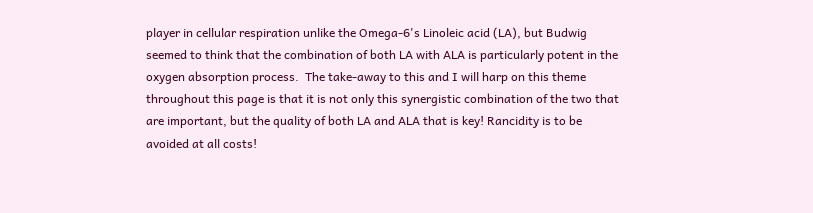player in cellular respiration unlike the Omega-6's Linoleic acid (LA), but Budwig seemed to think that the combination of both LA with ALA is particularly potent in the oxygen absorption process.  The take-away to this and I will harp on this theme throughout this page is that it is not only this synergistic combination of the two that are important, but the quality of both LA and ALA that is key! Rancidity is to be avoided at all costs!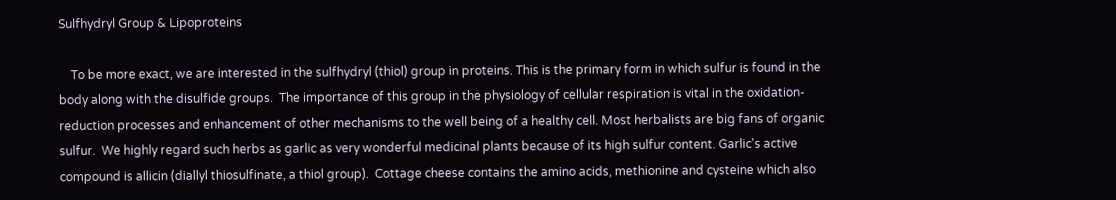Sulfhydryl Group & Lipoproteins

    To be more exact, we are interested in the sulfhydryl (thiol) group in proteins. This is the primary form in which sulfur is found in the body along with the disulfide groups.  The importance of this group in the physiology of cellular respiration is vital in the oxidation-reduction processes and enhancement of other mechanisms to the well being of a healthy cell. Most herbalists are big fans of organic sulfur.  We highly regard such herbs as garlic as very wonderful medicinal plants because of its high sulfur content. Garlic's active compound is allicin (diallyl thiosulfinate, a thiol group).  Cottage cheese contains the amino acids, methionine and cysteine which also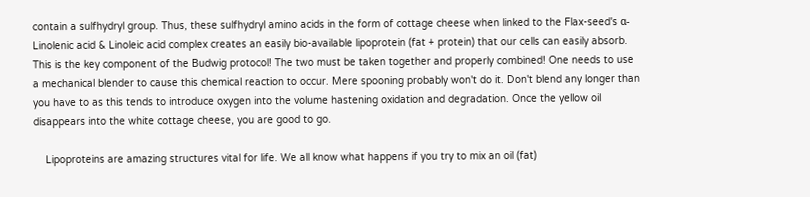contain a sulfhydryl group. Thus, these sulfhydryl amino acids in the form of cottage cheese when linked to the Flax-seed's α-Linolenic acid & Linoleic acid complex creates an easily bio-available lipoprotein (fat + protein) that our cells can easily absorb.  This is the key component of the Budwig protocol! The two must be taken together and properly combined! One needs to use a mechanical blender to cause this chemical reaction to occur. Mere spooning probably won't do it. Don't blend any longer than you have to as this tends to introduce oxygen into the volume hastening oxidation and degradation. Once the yellow oil disappears into the white cottage cheese, you are good to go.

    Lipoproteins are amazing structures vital for life. We all know what happens if you try to mix an oil (fat)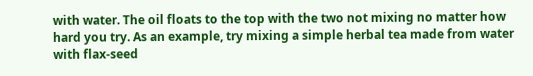with water. The oil floats to the top with the two not mixing no matter how hard you try. As an example, try mixing a simple herbal tea made from water with flax-seed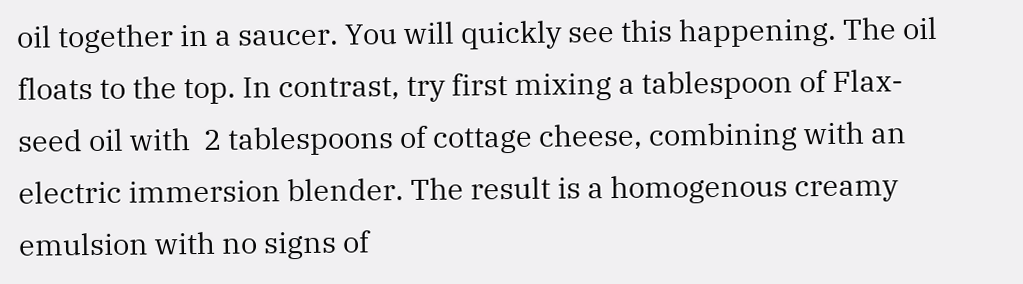oil together in a saucer. You will quickly see this happening. The oil floats to the top. In contrast, try first mixing a tablespoon of Flax-seed oil with  2 tablespoons of cottage cheese, combining with an electric immersion blender. The result is a homogenous creamy emulsion with no signs of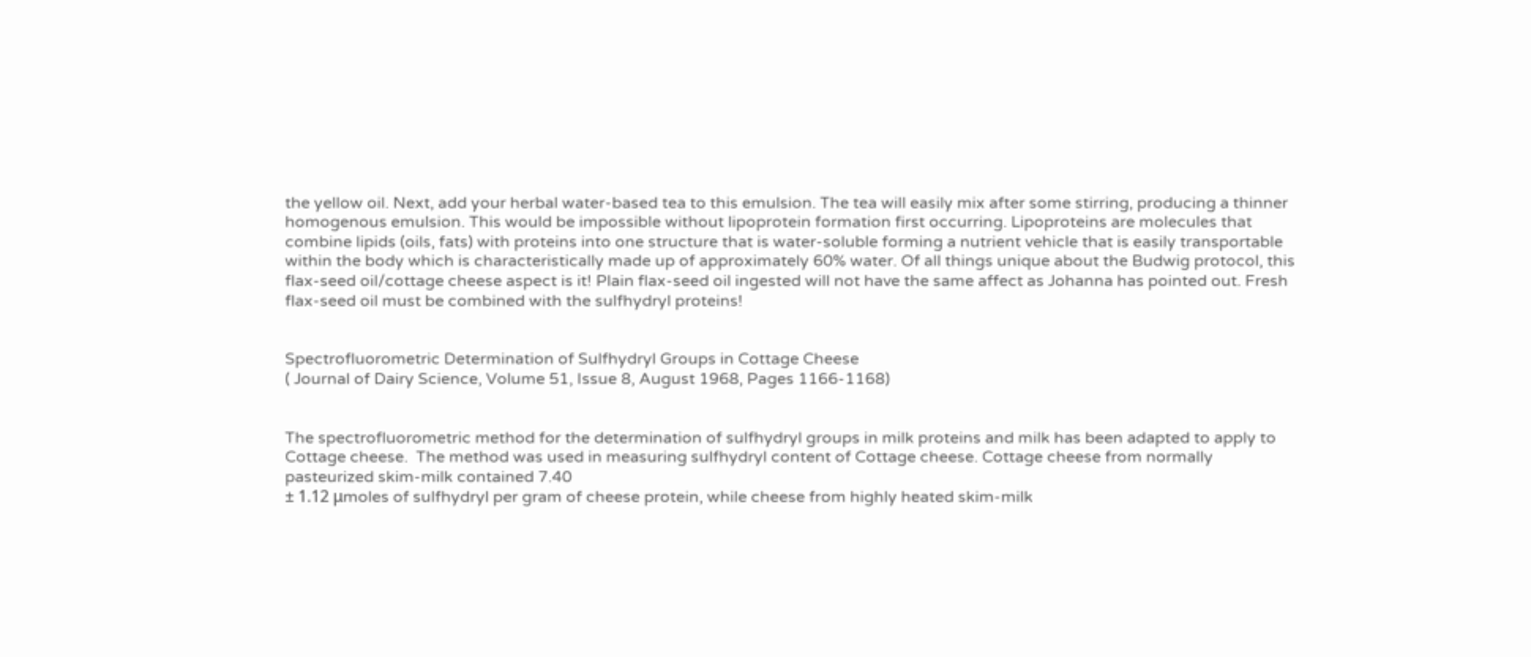the yellow oil. Next, add your herbal water-based tea to this emulsion. The tea will easily mix after some stirring, producing a thinner homogenous emulsion. This would be impossible without lipoprotein formation first occurring. Lipoproteins are molecules that combine lipids (oils, fats) with proteins into one structure that is water-soluble forming a nutrient vehicle that is easily transportable within the body which is characteristically made up of approximately 60% water. Of all things unique about the Budwig protocol, this flax-seed oil/cottage cheese aspect is it! Plain flax-seed oil ingested will not have the same affect as Johanna has pointed out. Fresh flax-seed oil must be combined with the sulfhydryl proteins!


Spectrofluorometric Determination of Sulfhydryl Groups in Cottage Cheese
( Journal of Dairy Science, Volume 51, Issue 8, August 1968, Pages 1166-1168)


The spectrofluorometric method for the determination of sulfhydryl groups in milk proteins and milk has been adapted to apply to Cottage cheese.  The method was used in measuring sulfhydryl content of Cottage cheese. Cottage cheese from normally pasteurized skim-milk contained 7.40
± 1.12 μmoles of sulfhydryl per gram of cheese protein, while cheese from highly heated skim-milk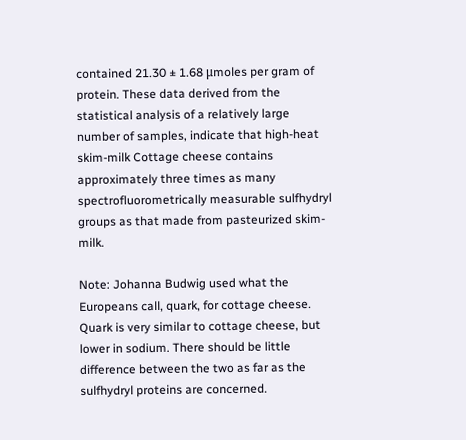contained 21.30 ± 1.68 μmoles per gram of protein. These data derived from the statistical analysis of a relatively large number of samples, indicate that high-heat skim-milk Cottage cheese contains approximately three times as many spectrofluorometrically measurable sulfhydryl groups as that made from pasteurized skim-milk.

Note: Johanna Budwig used what the Europeans call, quark, for cottage cheese. Quark is very similar to cottage cheese, but lower in sodium. There should be little difference between the two as far as the sulfhydryl proteins are concerned.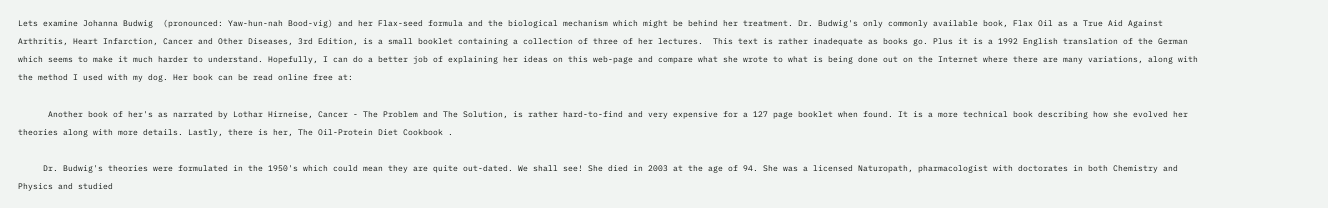Lets examine Johanna Budwig  (pronounced: Yaw-hun-nah Bood-vig) and her Flax-seed formula and the biological mechanism which might be behind her treatment. Dr. Budwig's only commonly available book, Flax Oil as a True Aid Against Arthritis, Heart Infarction, Cancer and Other Diseases, 3rd Edition, is a small booklet containing a collection of three of her lectures.  This text is rather inadequate as books go. Plus it is a 1992 English translation of the German which seems to make it much harder to understand. Hopefully, I can do a better job of explaining her ideas on this web-page and compare what she wrote to what is being done out on the Internet where there are many variations, along with the method I used with my dog. Her book can be read online free at:

      Another book of her's as narrated by Lothar Hirneise, Cancer - The Problem and The Solution, is rather hard-to-find and very expensive for a 127 page booklet when found. It is a more technical book describing how she evolved her theories along with more details. Lastly, there is her, The Oil-Protein Diet Cookbook .

     Dr. Budwig's theories were formulated in the 1950's which could mean they are quite out-dated. We shall see! She died in 2003 at the age of 94. She was a licensed Naturopath, pharmacologist with doctorates in both Chemistry and Physics and studied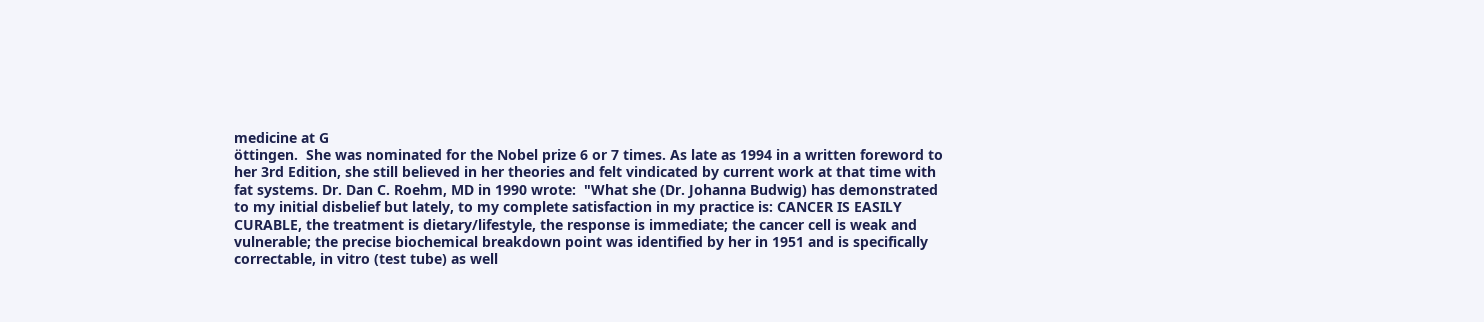medicine at G
öttingen.  She was nominated for the Nobel prize 6 or 7 times. As late as 1994 in a written foreword to her 3rd Edition, she still believed in her theories and felt vindicated by current work at that time with fat systems. Dr. Dan C. Roehm, MD in 1990 wrote:  "What she (Dr. Johanna Budwig) has demonstrated to my initial disbelief but lately, to my complete satisfaction in my practice is: CANCER IS EASILY CURABLE, the treatment is dietary/lifestyle, the response is immediate; the cancer cell is weak and vulnerable; the precise biochemical breakdown point was identified by her in 1951 and is specifically correctable, in vitro (test tube) as well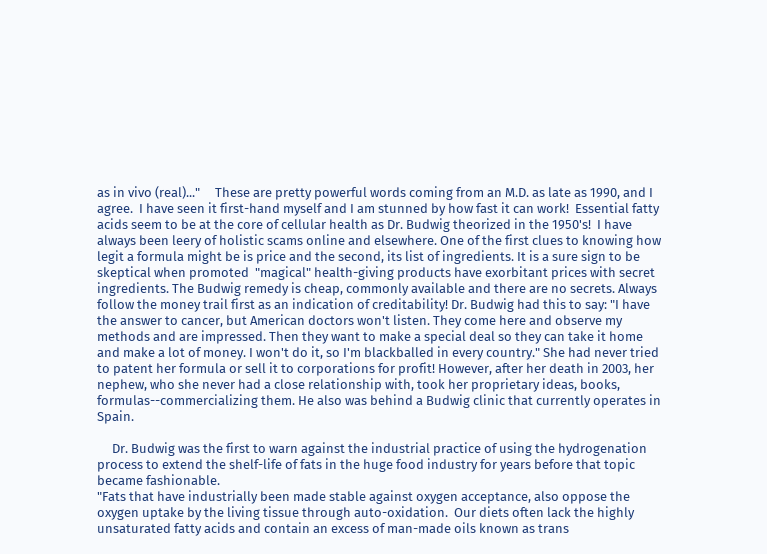as in vivo (real)..."     These are pretty powerful words coming from an M.D. as late as 1990, and I agree.  I have seen it first-hand myself and I am stunned by how fast it can work!  Essential fatty acids seem to be at the core of cellular health as Dr. Budwig theorized in the 1950's!  I have always been leery of holistic scams online and elsewhere. One of the first clues to knowing how legit a formula might be is price and the second, its list of ingredients. It is a sure sign to be skeptical when promoted  "magical" health-giving products have exorbitant prices with secret ingredients. The Budwig remedy is cheap, commonly available and there are no secrets. Always follow the money trail first as an indication of creditability! Dr. Budwig had this to say: "I have the answer to cancer, but American doctors won't listen. They come here and observe my methods and are impressed. Then they want to make a special deal so they can take it home and make a lot of money. I won't do it, so I'm blackballed in every country." She had never tried to patent her formula or sell it to corporations for profit! However, after her death in 2003, her nephew, who she never had a close relationship with, took her proprietary ideas, books, formulas--commercializing them. He also was behind a Budwig clinic that currently operates in Spain.

     Dr. Budwig was the first to warn against the industrial practice of using the hydrogenation process to extend the shelf-life of fats in the huge food industry for years before that topic became fashionable.
"Fats that have industrially been made stable against oxygen acceptance, also oppose the oxygen uptake by the living tissue through auto-oxidation.  Our diets often lack the highly unsaturated fatty acids and contain an excess of man-made oils known as trans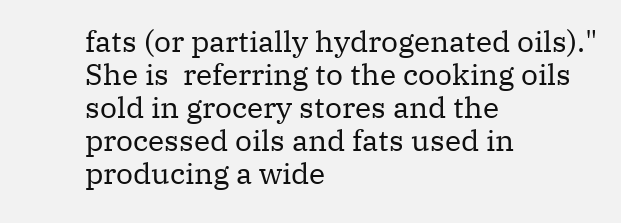fats (or partially hydrogenated oils)."  She is  referring to the cooking oils sold in grocery stores and the processed oils and fats used in producing a wide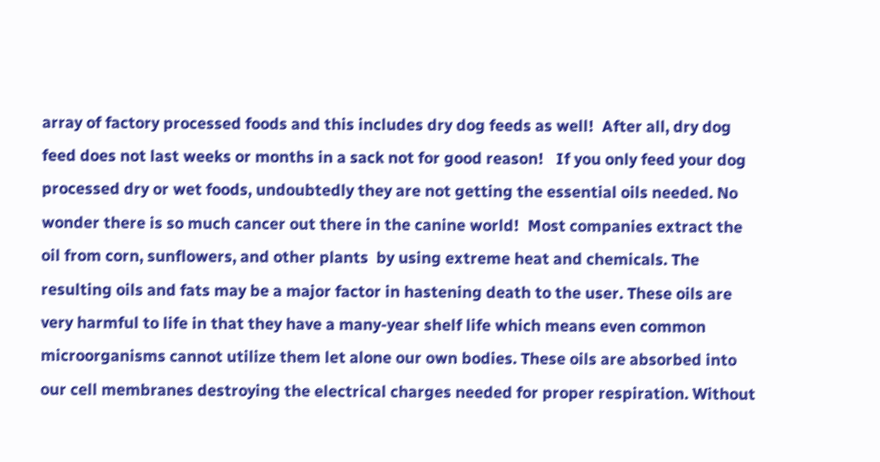array of factory processed foods and this includes dry dog feeds as well!  After all, dry dog feed does not last weeks or months in a sack not for good reason!   If you only feed your dog processed dry or wet foods, undoubtedly they are not getting the essential oils needed. No wonder there is so much cancer out there in the canine world!  Most companies extract the oil from corn, sunflowers, and other plants  by using extreme heat and chemicals. The resulting oils and fats may be a major factor in hastening death to the user. These oils are very harmful to life in that they have a many-year shelf life which means even common microorganisms cannot utilize them let alone our own bodies. These oils are absorbed into our cell membranes destroying the electrical charges needed for proper respiration. Without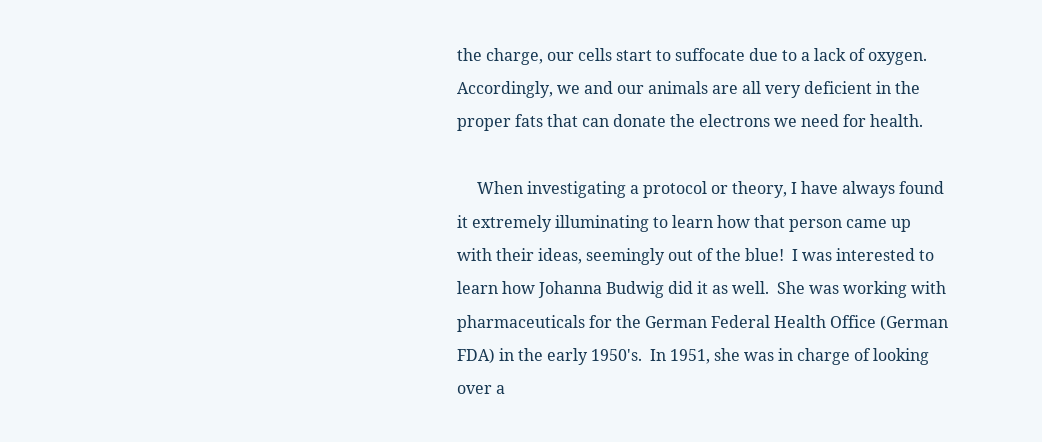the charge, our cells start to suffocate due to a lack of oxygen. Accordingly, we and our animals are all very deficient in the proper fats that can donate the electrons we need for health.

     When investigating a protocol or theory, I have always found it extremely illuminating to learn how that person came up with their ideas, seemingly out of the blue!  I was interested to learn how Johanna Budwig did it as well.  She was working with pharmaceuticals for the German Federal Health Office (German FDA) in the early 1950's.  In 1951, she was in charge of looking over a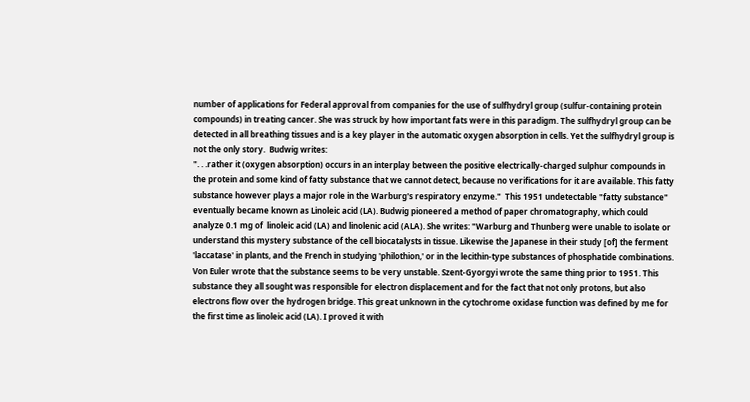number of applications for Federal approval from companies for the use of sulfhydryl group (sulfur-containing protein compounds) in treating cancer. She was struck by how important fats were in this paradigm. The sulfhydryl group can be detected in all breathing tissues and is a key player in the automatic oxygen absorption in cells. Yet the sulfhydryl group is not the only story.  Budwig writes:
". . .rather it (oxygen absorption) occurs in an interplay between the positive electrically-charged sulphur compounds in the protein and some kind of fatty substance that we cannot detect, because no verifications for it are available. This fatty substance however plays a major role in the Warburg's respiratory enzyme."  This 1951 undetectable "fatty substance" eventually became known as Linoleic acid (LA). Budwig pioneered a method of paper chromatography, which could analyze 0.1 mg of  linoleic acid (LA) and linolenic acid (ALA). She writes: "Warburg and Thunberg were unable to isolate or understand this mystery substance of the cell biocatalysts in tissue. Likewise the Japanese in their study [of] the ferment 'laccatase' in plants, and the French in studying 'philothion,' or in the lecithin-type substances of phosphatide combinations. Von Euler wrote that the substance seems to be very unstable. Szent-Gyorgyi wrote the same thing prior to 1951. This substance they all sought was responsible for electron displacement and for the fact that not only protons, but also electrons flow over the hydrogen bridge. This great unknown in the cytochrome oxidase function was defined by me for the first time as linoleic acid (LA). I proved it with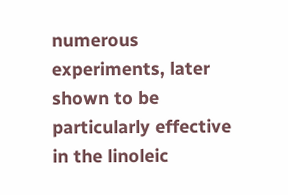numerous experiments, later shown to be particularly effective in the linoleic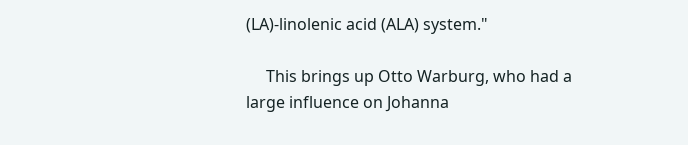(LA)-linolenic acid (ALA) system."

     This brings up Otto Warburg, who had a large influence on Johanna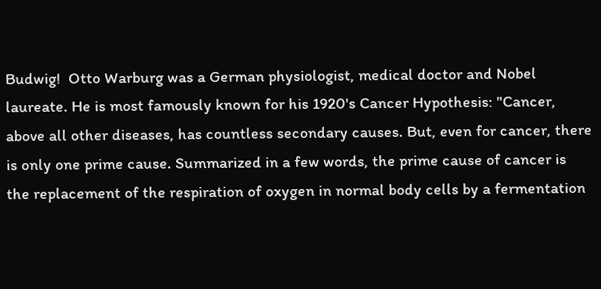Budwig!  Otto Warburg was a German physiologist, medical doctor and Nobel laureate. He is most famously known for his 1920's Cancer Hypothesis: "Cancer, above all other diseases, has countless secondary causes. But, even for cancer, there is only one prime cause. Summarized in a few words, the prime cause of cancer is the replacement of the respiration of oxygen in normal body cells by a fermentation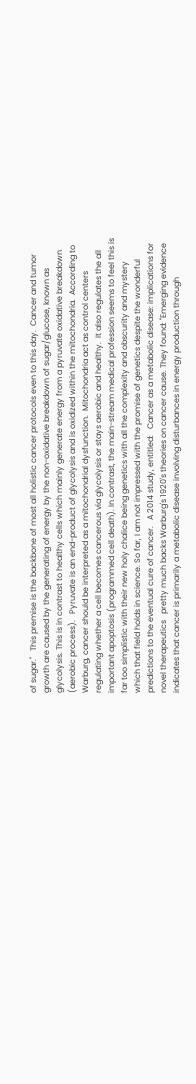of sugar."   This premise is the backbone of most all holistic cancer protocols even to this day.  Cancer and tumor growth are caused by the generating of energy by the non-oxidative breakdown of sugar/glucose, known as glycolysis. This is in contrast to healthy cells which mainly generate energy from a pyruvate oxidative breakdown  (aerobic process).   Pyruvate is an end-product of glycolysis and is oxidized within the mitochondria.  According to Warburg, cancer should be interpreted as a mitochondrial dysfunction.  Mitochondria act as control centers regulating whether a cell becomes cancerous via glycolysis or stays aerobic and healthy.  It also regulates the all important apoptosis (programmed cell death). In contrast, the main-stream medical profession seems to feel this is far too simplistic with their new holy chalice being genetics with all the complexity and obscurity and mystery which that field holds in science. So far, I am not impressed with the promise of genetics despite the wonderful predictions to the eventual cure of cancer.   A 2014 study, entitled:   Cancer as a metabolic disease: implications for novel therapeutics   pretty much backs Warburg's 1920's theories on cancer cause. They found: "Emerging evidence indicates that cancer is primarily a metabolic disease involving disturbances in energy production through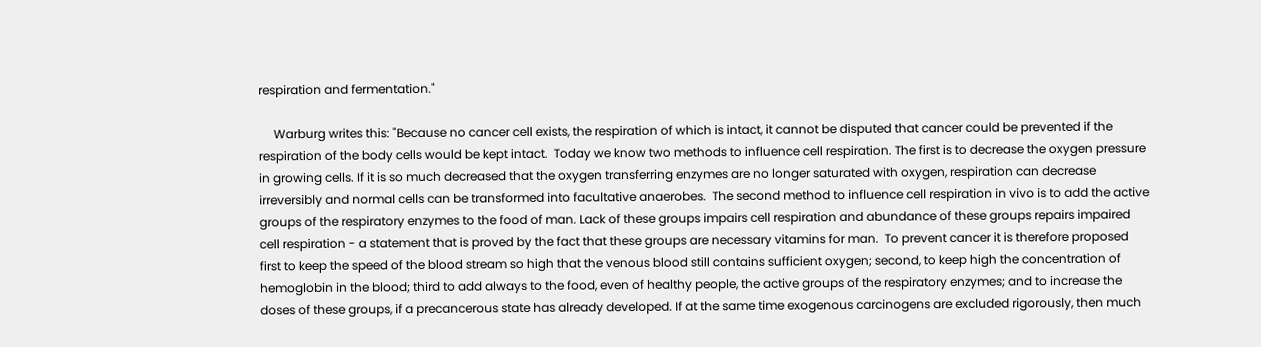respiration and fermentation."

     Warburg writes this: "Because no cancer cell exists, the respiration of which is intact, it cannot be disputed that cancer could be prevented if the respiration of the body cells would be kept intact.  Today we know two methods to influence cell respiration. The first is to decrease the oxygen pressure in growing cells. If it is so much decreased that the oxygen transferring enzymes are no longer saturated with oxygen, respiration can decrease irreversibly and normal cells can be transformed into facultative anaerobes.  The second method to influence cell respiration in vivo is to add the active groups of the respiratory enzymes to the food of man. Lack of these groups impairs cell respiration and abundance of these groups repairs impaired cell respiration - a statement that is proved by the fact that these groups are necessary vitamins for man.  To prevent cancer it is therefore proposed first to keep the speed of the blood stream so high that the venous blood still contains sufficient oxygen; second, to keep high the concentration of hemoglobin in the blood; third to add always to the food, even of healthy people, the active groups of the respiratory enzymes; and to increase the doses of these groups, if a precancerous state has already developed. If at the same time exogenous carcinogens are excluded rigorously, then much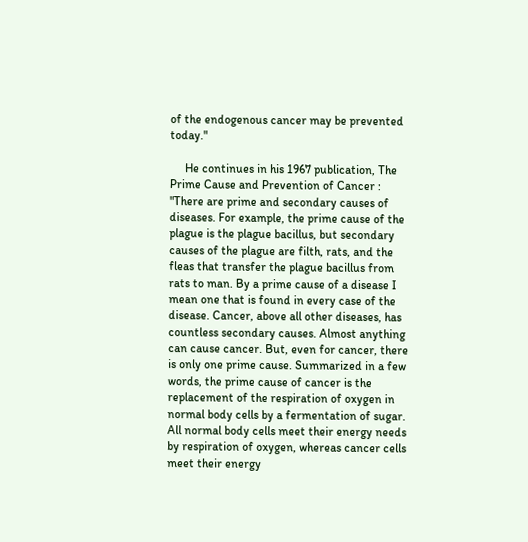of the endogenous cancer may be prevented today."

     He continues in his 1967 publication, The Prime Cause and Prevention of Cancer : "There are prime and secondary causes of diseases. For example, the prime cause of the plague is the plague bacillus, but secondary causes of the plague are filth, rats, and the fleas that transfer the plague bacillus from rats to man. By a prime cause of a disease I mean one that is found in every case of the disease. Cancer, above all other diseases, has countless secondary causes. Almost anything can cause cancer. But, even for cancer, there is only one prime cause. Summarized in a few words, the prime cause of cancer is the replacement of the respiration of oxygen in normal body cells by a fermentation of sugar. All normal body cells meet their energy needs by respiration of oxygen, whereas cancer cells meet their energy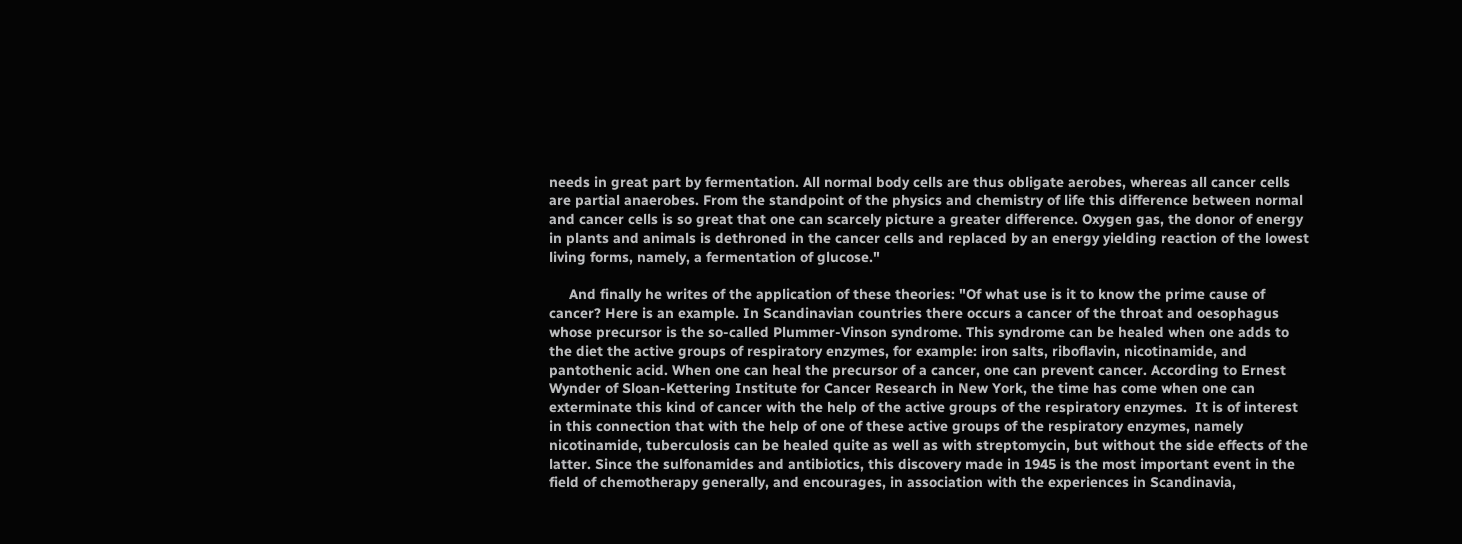needs in great part by fermentation. All normal body cells are thus obligate aerobes, whereas all cancer cells are partial anaerobes. From the standpoint of the physics and chemistry of life this difference between normal and cancer cells is so great that one can scarcely picture a greater difference. Oxygen gas, the donor of energy in plants and animals is dethroned in the cancer cells and replaced by an energy yielding reaction of the lowest living forms, namely, a fermentation of glucose."

     And finally he writes of the application of these theories: "Of what use is it to know the prime cause of cancer? Here is an example. In Scandinavian countries there occurs a cancer of the throat and oesophagus whose precursor is the so-called Plummer-Vinson syndrome. This syndrome can be healed when one adds to the diet the active groups of respiratory enzymes, for example: iron salts, riboflavin, nicotinamide, and pantothenic acid. When one can heal the precursor of a cancer, one can prevent cancer. According to Ernest Wynder of Sloan-Kettering Institute for Cancer Research in New York, the time has come when one can exterminate this kind of cancer with the help of the active groups of the respiratory enzymes.  It is of interest in this connection that with the help of one of these active groups of the respiratory enzymes, namely nicotinamide, tuberculosis can be healed quite as well as with streptomycin, but without the side effects of the latter. Since the sulfonamides and antibiotics, this discovery made in 1945 is the most important event in the field of chemotherapy generally, and encourages, in association with the experiences in Scandinavia,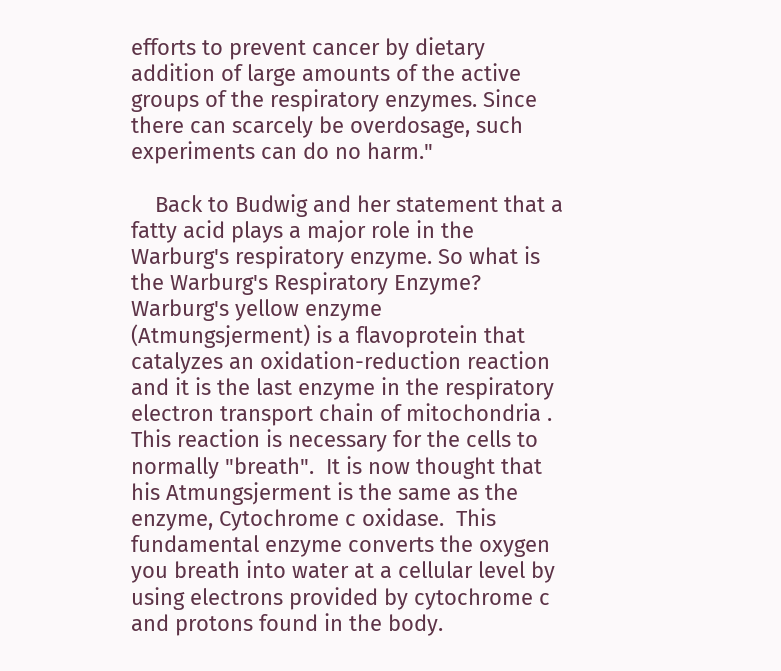efforts to prevent cancer by dietary addition of large amounts of the active groups of the respiratory enzymes. Since there can scarcely be overdosage, such experiments can do no harm."

    Back to Budwig and her statement that a fatty acid plays a major role in the Warburg's respiratory enzyme. So what is the Warburg's Respiratory Enzyme?  Warburg's yellow enzyme (Atmungsjerment) is a flavoprotein that catalyzes an oxidation-reduction reaction and it is the last enzyme in the respiratory electron transport chain of mitochondria . This reaction is necessary for the cells to normally "breath".  It is now thought that his Atmungsjerment is the same as the enzyme, Cytochrome c oxidase.  This fundamental enzyme converts the oxygen you breath into water at a cellular level by using electrons provided by cytochrome c and protons found in the body.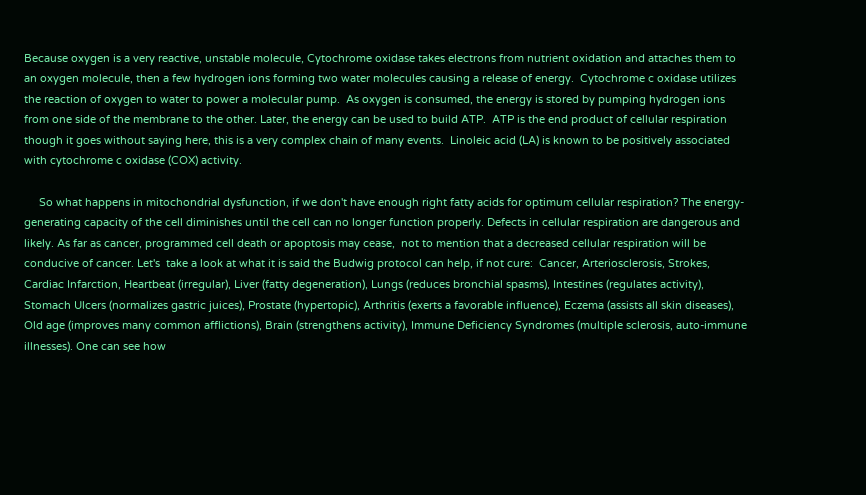Because oxygen is a very reactive, unstable molecule, Cytochrome oxidase takes electrons from nutrient oxidation and attaches them to an oxygen molecule, then a few hydrogen ions forming two water molecules causing a release of energy.  Cytochrome c oxidase utilizes the reaction of oxygen to water to power a molecular pump.  As oxygen is consumed, the energy is stored by pumping hydrogen ions from one side of the membrane to the other. Later, the energy can be used to build ATP.  ATP is the end product of cellular respiration though it goes without saying here, this is a very complex chain of many events.  Linoleic acid (LA) is known to be positively associated with cytochrome c oxidase (COX) activity.

     So what happens in mitochondrial dysfunction, if we don't have enough right fatty acids for optimum cellular respiration? The energy-generating capacity of the cell diminishes until the cell can no longer function properly. Defects in cellular respiration are dangerous and likely. As far as cancer, programmed cell death or apoptosis may cease,  not to mention that a decreased cellular respiration will be conducive of cancer. Let's  take a look at what it is said the Budwig protocol can help, if not cure:  Cancer, Arteriosclerosis, Strokes, Cardiac Infarction, Heartbeat (irregular), Liver (fatty degeneration), Lungs (reduces bronchial spasms), Intestines (regulates activity), Stomach Ulcers (normalizes gastric juices), Prostate (hypertopic), Arthritis (exerts a favorable influence), Eczema (assists all skin diseases), Old age (improves many common afflictions), Brain (strengthens activity), Immune Deficiency Syndromes (multiple sclerosis, auto-immune illnesses). One can see how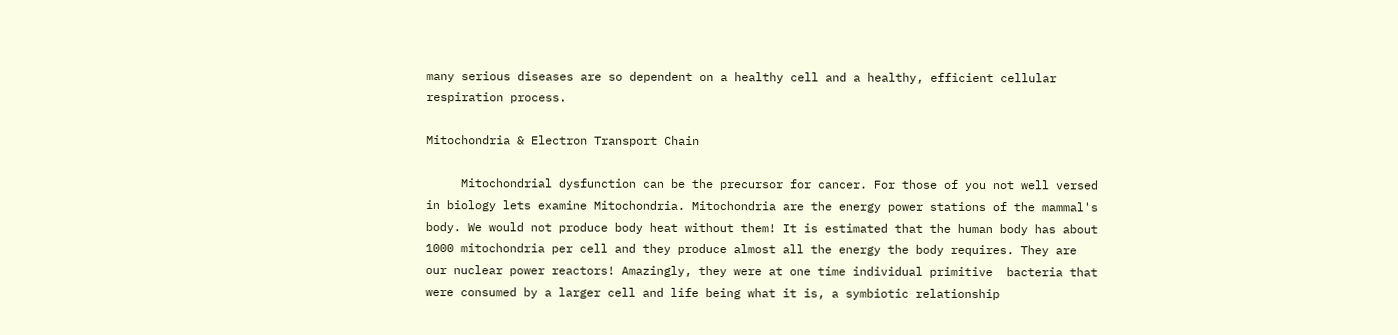many serious diseases are so dependent on a healthy cell and a healthy, efficient cellular respiration process.

Mitochondria & Electron Transport Chain

     Mitochondrial dysfunction can be the precursor for cancer. For those of you not well versed in biology lets examine Mitochondria. Mitochondria are the energy power stations of the mammal's body. We would not produce body heat without them! It is estimated that the human body has about 1000 mitochondria per cell and they produce almost all the energy the body requires. They are our nuclear power reactors! Amazingly, they were at one time individual primitive  bacteria that were consumed by a larger cell and life being what it is, a symbiotic relationship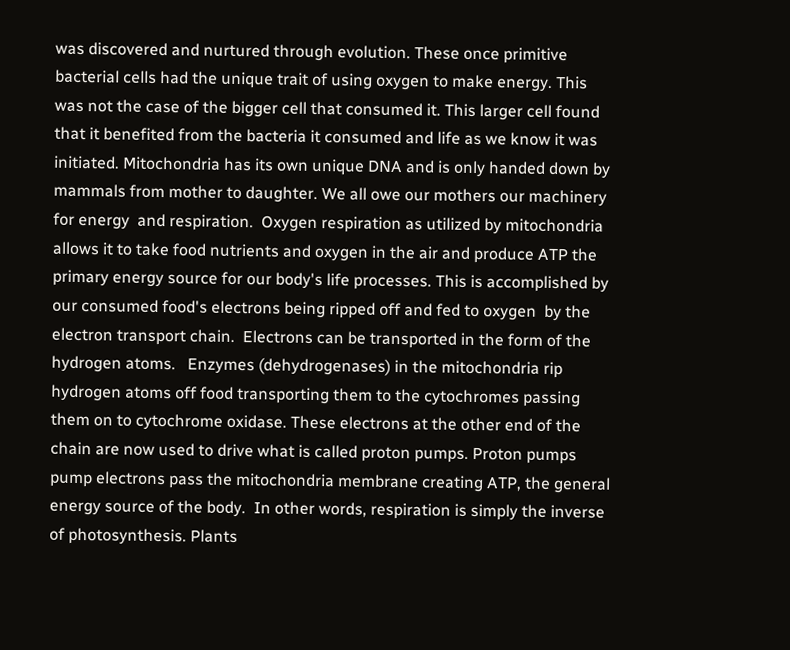was discovered and nurtured through evolution. These once primitive bacterial cells had the unique trait of using oxygen to make energy. This was not the case of the bigger cell that consumed it. This larger cell found that it benefited from the bacteria it consumed and life as we know it was initiated. Mitochondria has its own unique DNA and is only handed down by mammals from mother to daughter. We all owe our mothers our machinery for energy  and respiration.  Oxygen respiration as utilized by mitochondria allows it to take food nutrients and oxygen in the air and produce ATP the primary energy source for our body's life processes. This is accomplished by our consumed food's electrons being ripped off and fed to oxygen  by the electron transport chain.  Electrons can be transported in the form of the hydrogen atoms.   Enzymes (dehydrogenases) in the mitochondria rip  hydrogen atoms off food transporting them to the cytochromes passing them on to cytochrome oxidase. These electrons at the other end of the chain are now used to drive what is called proton pumps. Proton pumps pump electrons pass the mitochondria membrane creating ATP, the general energy source of the body.  In other words, respiration is simply the inverse of photosynthesis. Plants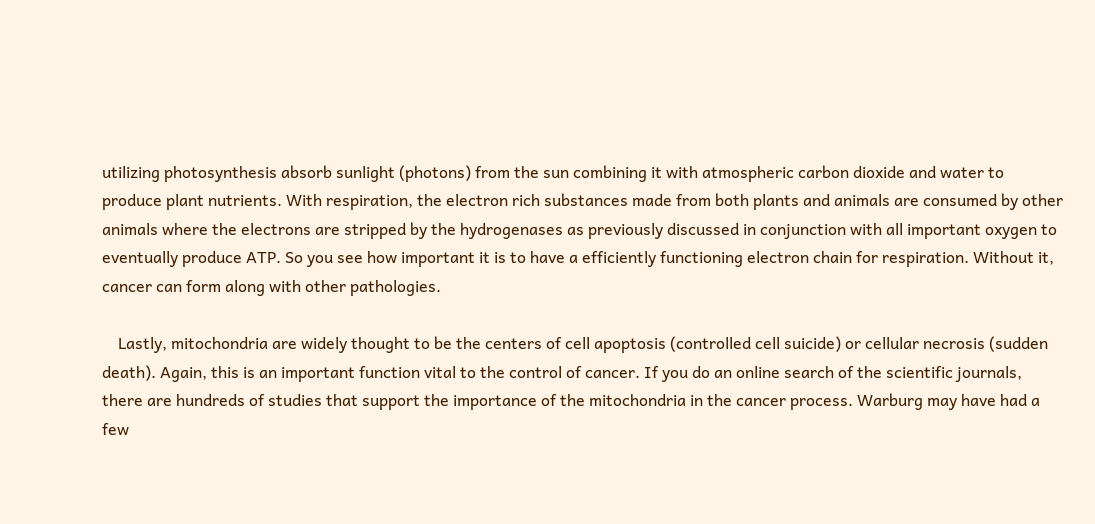utilizing photosynthesis absorb sunlight (photons) from the sun combining it with atmospheric carbon dioxide and water to produce plant nutrients. With respiration, the electron rich substances made from both plants and animals are consumed by other animals where the electrons are stripped by the hydrogenases as previously discussed in conjunction with all important oxygen to eventually produce ATP. So you see how important it is to have a efficiently functioning electron chain for respiration. Without it, cancer can form along with other pathologies.

    Lastly, mitochondria are widely thought to be the centers of cell apoptosis (controlled cell suicide) or cellular necrosis (sudden death). Again, this is an important function vital to the control of cancer. If you do an online search of the scientific journals, there are hundreds of studies that support the importance of the mitochondria in the cancer process. Warburg may have had a few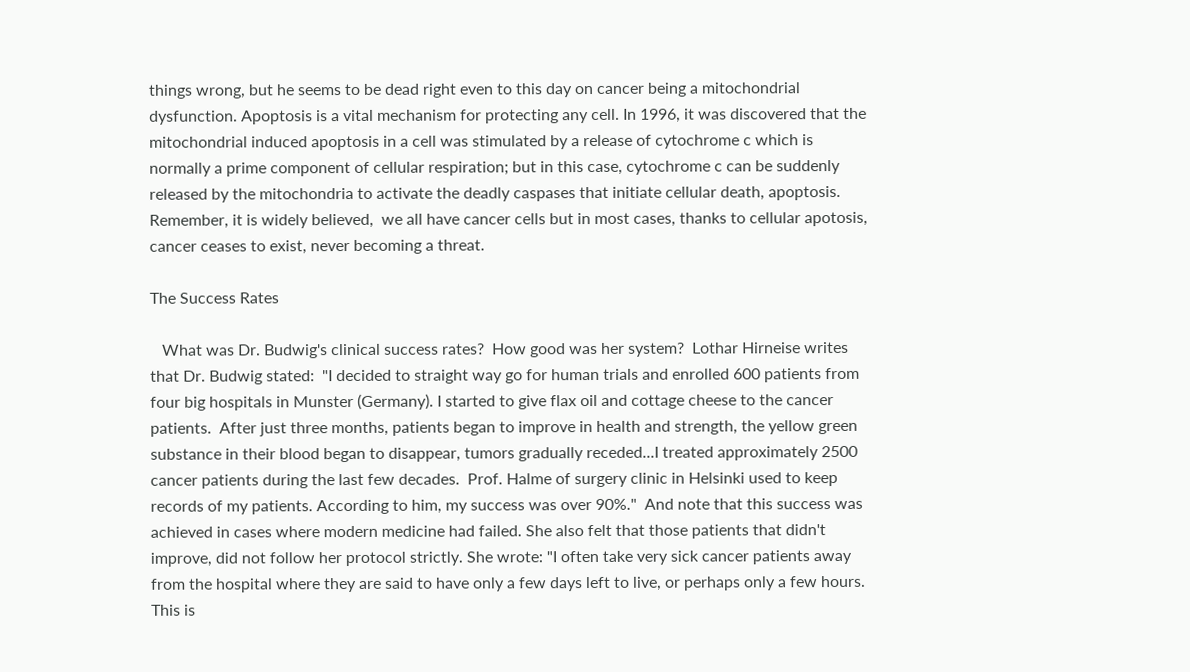things wrong, but he seems to be dead right even to this day on cancer being a mitochondrial dysfunction. Apoptosis is a vital mechanism for protecting any cell. In 1996, it was discovered that the mitochondrial induced apoptosis in a cell was stimulated by a release of cytochrome c which is normally a prime component of cellular respiration; but in this case, cytochrome c can be suddenly released by the mitochondria to activate the deadly caspases that initiate cellular death, apoptosis. Remember, it is widely believed,  we all have cancer cells but in most cases, thanks to cellular apotosis, cancer ceases to exist, never becoming a threat.

The Success Rates

   What was Dr. Budwig's clinical success rates?  How good was her system?  Lothar Hirneise writes that Dr. Budwig stated:  "I decided to straight way go for human trials and enrolled 600 patients from four big hospitals in Munster (Germany). I started to give flax oil and cottage cheese to the cancer patients.  After just three months, patients began to improve in health and strength, the yellow green substance in their blood began to disappear, tumors gradually receded...I treated approximately 2500 cancer patients during the last few decades.  Prof. Halme of surgery clinic in Helsinki used to keep records of my patients. According to him, my success was over 90%."  And note that this success was achieved in cases where modern medicine had failed. She also felt that those patients that didn't improve, did not follow her protocol strictly. She wrote: "I often take very sick cancer patients away from the hospital where they are said to have only a few days left to live, or perhaps only a few hours. This is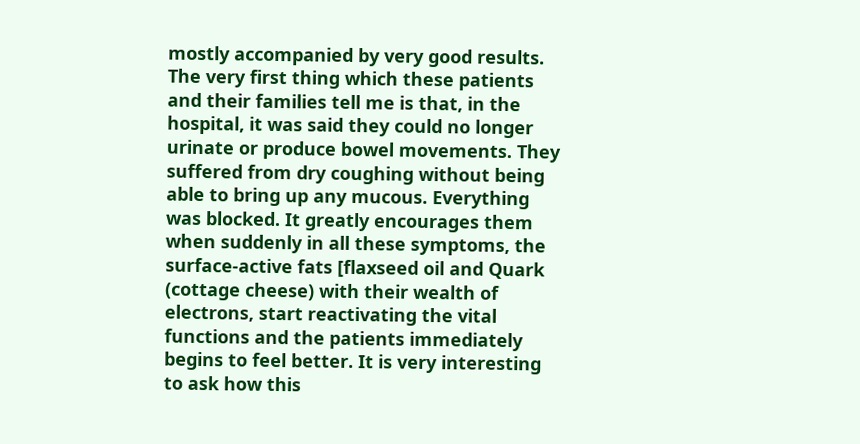mostly accompanied by very good results. The very first thing which these patients and their families tell me is that, in the hospital, it was said they could no longer urinate or produce bowel movements. They suffered from dry coughing without being able to bring up any mucous. Everything was blocked. It greatly encourages them when suddenly in all these symptoms, the surface-active fats [flaxseed oil and Quark (cottage cheese) with their wealth of electrons, start reactivating the vital functions and the patients immediately begins to feel better. It is very interesting to ask how this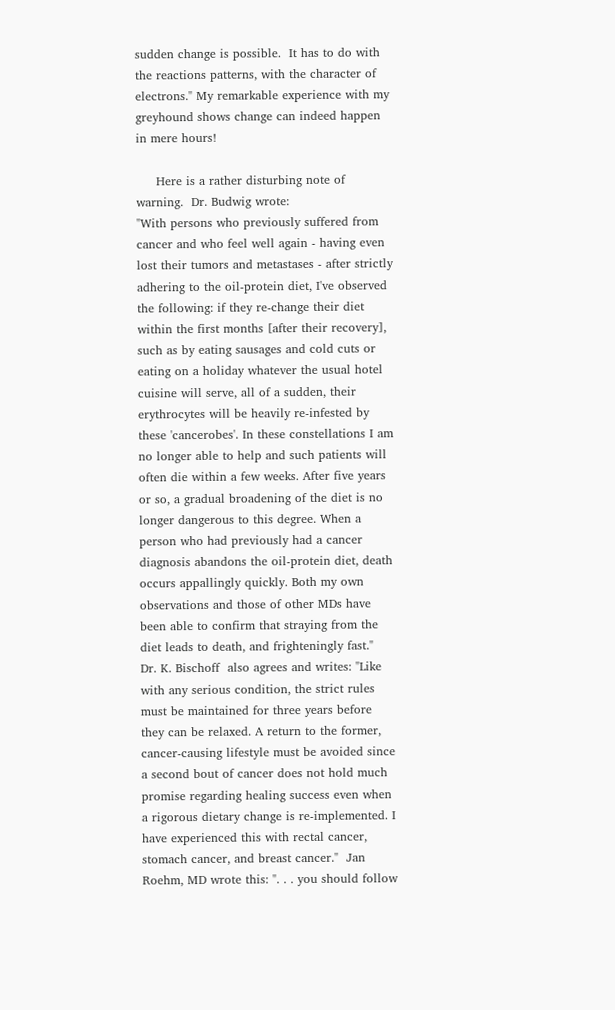sudden change is possible.  It has to do with the reactions patterns, with the character of electrons." My remarkable experience with my greyhound shows change can indeed happen in mere hours!

     Here is a rather disturbing note of warning.  Dr. Budwig wrote:
"With persons who previously suffered from cancer and who feel well again - having even lost their tumors and metastases - after strictly adhering to the oil-protein diet, I've observed the following: if they re-change their diet within the first months [after their recovery], such as by eating sausages and cold cuts or eating on a holiday whatever the usual hotel cuisine will serve, all of a sudden, their erythrocytes will be heavily re-infested by these 'cancerobes'. In these constellations I am no longer able to help and such patients will often die within a few weeks. After five years or so, a gradual broadening of the diet is no longer dangerous to this degree. When a person who had previously had a cancer diagnosis abandons the oil-protein diet, death occurs appallingly quickly. Both my own observations and those of other MDs have been able to confirm that straying from the diet leads to death, and frighteningly fast."    Dr. K. Bischoff  also agrees and writes: "Like with any serious condition, the strict rules must be maintained for three years before they can be relaxed. A return to the former, cancer-causing lifestyle must be avoided since a second bout of cancer does not hold much promise regarding healing success even when a rigorous dietary change is re-implemented. I have experienced this with rectal cancer, stomach cancer, and breast cancer."  Jan Roehm, MD wrote this: ". . . you should follow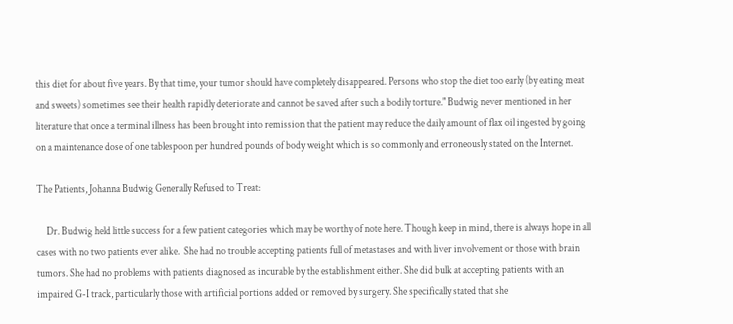this diet for about five years. By that time, your tumor should have completely disappeared. Persons who stop the diet too early (by eating meat and sweets) sometimes see their health rapidly deteriorate and cannot be saved after such a bodily torture." Budwig never mentioned in her literature that once a terminal illness has been brought into remission that the patient may reduce the daily amount of flax oil ingested by going on a maintenance dose of one tablespoon per hundred pounds of body weight which is so commonly and erroneously stated on the Internet.

The Patients, Johanna Budwig Generally Refused to Treat:

     Dr. Budwig held little success for a few patient categories which may be worthy of note here. Though keep in mind, there is always hope in all cases with no two patients ever alike.  She had no trouble accepting patients full of metastases and with liver involvement or those with brain tumors. She had no problems with patients diagnosed as incurable by the establishment either. She did bulk at accepting patients with an impaired G-I track, particularly those with artificial portions added or removed by surgery. She specifically stated that she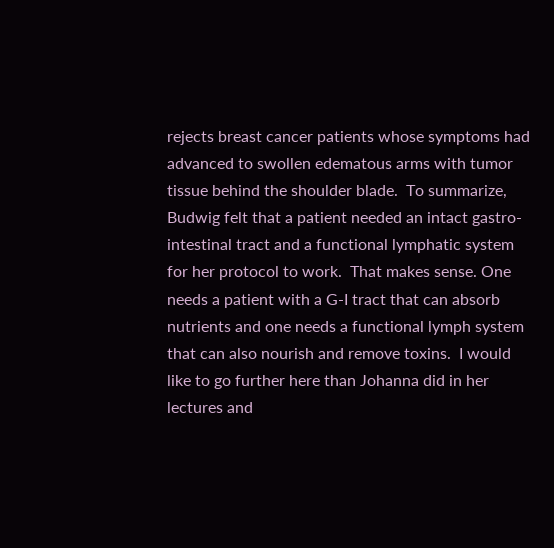rejects breast cancer patients whose symptoms had advanced to swollen edematous arms with tumor tissue behind the shoulder blade.  To summarize, Budwig felt that a patient needed an intact gastro-intestinal tract and a functional lymphatic system for her protocol to work.  That makes sense. One needs a patient with a G-I tract that can absorb nutrients and one needs a functional lymph system that can also nourish and remove toxins.  I would like to go further here than Johanna did in her lectures and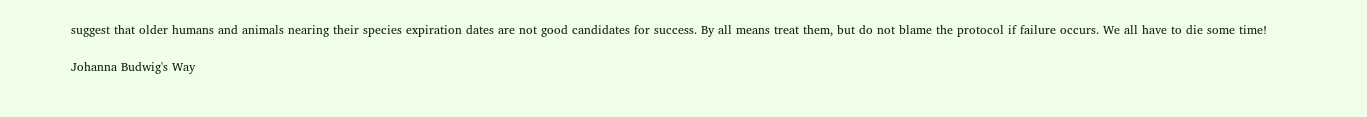suggest that older humans and animals nearing their species expiration dates are not good candidates for success. By all means treat them, but do not blame the protocol if failure occurs. We all have to die some time!

Johanna Budwig's Way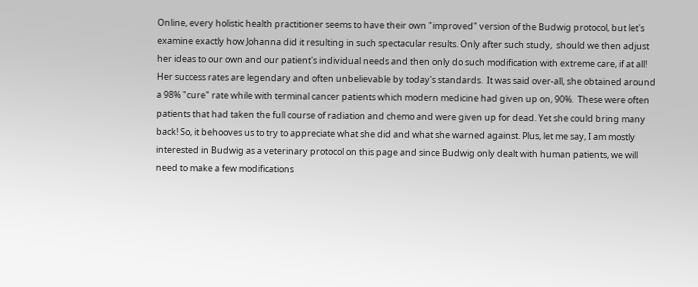Online, every holistic health practitioner seems to have their own "improved" version of the Budwig protocol, but let's examine exactly how Johanna did it resulting in such spectacular results. Only after such study,  should we then adjust her ideas to our own and our patient's individual needs and then only do such modification with extreme care, if at all! Her success rates are legendary and often unbelievable by today's standards.  It was said over-all, she obtained around a 98% "cure" rate while with terminal cancer patients which modern medicine had given up on, 90%.  These were often patients that had taken the full course of radiation and chemo and were given up for dead. Yet she could bring many back! So, it behooves us to try to appreciate what she did and what she warned against. Plus, let me say, I am mostly interested in Budwig as a veterinary protocol on this page and since Budwig only dealt with human patients, we will need to make a few modifications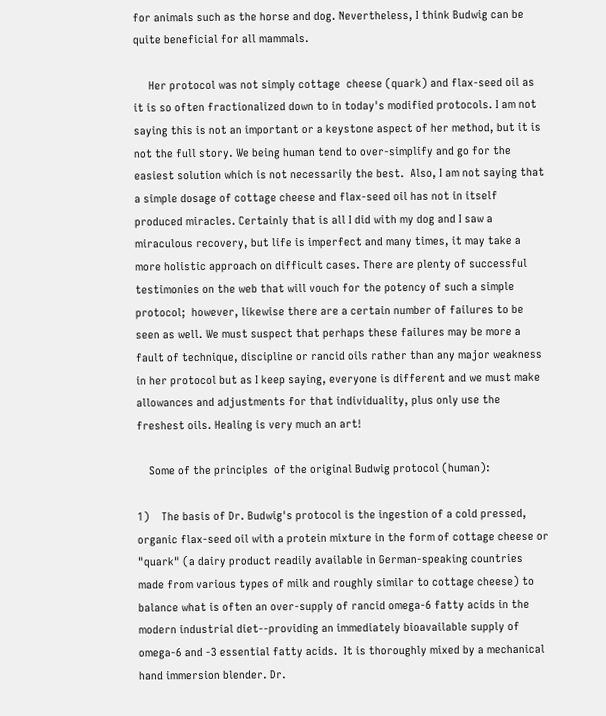for animals such as the horse and dog. Nevertheless, I think Budwig can be quite beneficial for all mammals.

     Her protocol was not simply cottage  cheese (quark) and flax-seed oil as it is so often fractionalized down to in today's modified protocols. I am not saying this is not an important or a keystone aspect of her method, but it is not the full story. We being human tend to over-simplify and go for the easiest solution which is not necessarily the best.  Also, I am not saying that a simple dosage of cottage cheese and flax-seed oil has not in itself produced miracles. Certainly that is all I did with my dog and I saw a miraculous recovery, but life is imperfect and many times, it may take a more holistic approach on difficult cases. There are plenty of successful testimonies on the web that will vouch for the potency of such a simple protocol;  however, likewise there are a certain number of failures to be seen as well. We must suspect that perhaps these failures may be more a fault of technique, discipline or rancid oils rather than any major weakness in her protocol but as I keep saying, everyone is different and we must make allowances and adjustments for that individuality, plus only use the freshest oils. Healing is very much an art!

    Some of the principles  of the original Budwig protocol (human):

1)    The basis of Dr. Budwig's protocol is the ingestion of a cold pressed, organic flax-seed oil with a protein mixture in the form of cottage cheese or "quark" (a dairy product readily available in German-speaking countries made from various types of milk and roughly similar to cottage cheese) to balance what is often an over-supply of rancid omega-6 fatty acids in the modern industrial diet--providing an immediately bioavailable supply of omega-6 and -3 essential fatty acids.  It is thoroughly mixed by a mechanical hand immersion blender. Dr.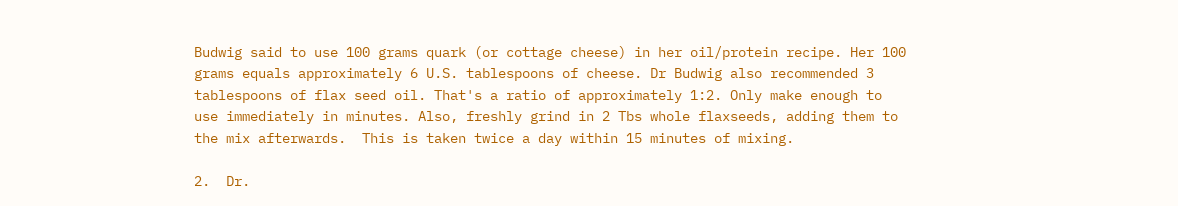Budwig said to use 100 grams quark (or cottage cheese) in her oil/protein recipe. Her 100 grams equals approximately 6 U.S. tablespoons of cheese. Dr Budwig also recommended 3 tablespoons of flax seed oil. That's a ratio of approximately 1:2. Only make enough to use immediately in minutes. Also, freshly grind in 2 Tbs whole flaxseeds, adding them to the mix afterwards.  This is taken twice a day within 15 minutes of mixing.

2.  Dr.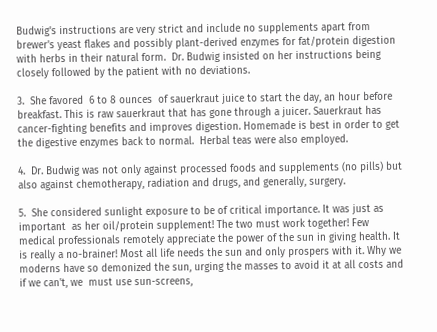Budwig's instructions are very strict and include no supplements apart from brewer's yeast flakes and possibly plant-derived enzymes for fat/protein digestion with herbs in their natural form.  Dr. Budwig insisted on her instructions being closely followed by the patient with no deviations.

3.  She favored  6 to 8 ounces  of sauerkraut juice to start the day, an hour before breakfast. This is raw sauerkraut that has gone through a juicer. Sauerkraut has cancer-fighting benefits and improves digestion. Homemade is best in order to get the digestive enzymes back to normal.  Herbal teas were also employed.

4.  Dr. Budwig was not only against processed foods and supplements (no pills) but also against chemotherapy, radiation and drugs, and generally, surgery.

5.  She considered sunlight exposure to be of critical importance. It was just as important  as her oil/protein supplement! The two must work together! Few medical professionals remotely appreciate the power of the sun in giving health. It is really a no-brainer! Most all life needs the sun and only prospers with it. Why we moderns have so demonized the sun, urging the masses to avoid it at all costs and if we can't, we  must use sun-screens,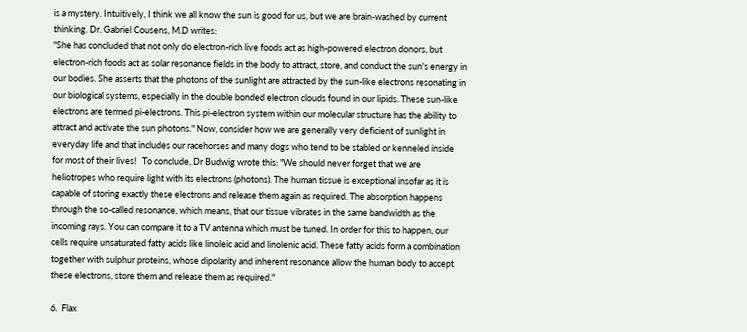is a mystery. Intuitively, I think we all know the sun is good for us, but we are brain-washed by current thinking. Dr. Gabriel Cousens, M.D writes:
"She has concluded that not only do electron-rich live foods act as high-powered electron donors, but electron-rich foods act as solar resonance fields in the body to attract, store, and conduct the sun's energy in our bodies. She asserts that the photons of the sunlight are attracted by the sun-like electrons resonating in our biological systems, especially in the double bonded electron clouds found in our lipids. These sun-like electrons are termed pi-electrons. This pi-electron system within our molecular structure has the ability to attract and activate the sun photons." Now, consider how we are generally very deficient of sunlight in everyday life and that includes our racehorses and many dogs who tend to be stabled or kenneled inside for most of their lives!   To conclude, Dr Budwig wrote this: "We should never forget that we are heliotropes who require light with its electrons (photons). The human tissue is exceptional insofar as it is capable of storing exactly these electrons and release them again as required. The absorption happens through the so-called resonance, which means, that our tissue vibrates in the same bandwidth as the incoming rays. You can compare it to a TV antenna which must be tuned. In order for this to happen, our cells require unsaturated fatty acids like linoleic acid and linolenic acid. These fatty acids form a combination together with sulphur proteins, whose dipolarity and inherent resonance allow the human body to accept these electrons, store them and release them as required."

6.  Flax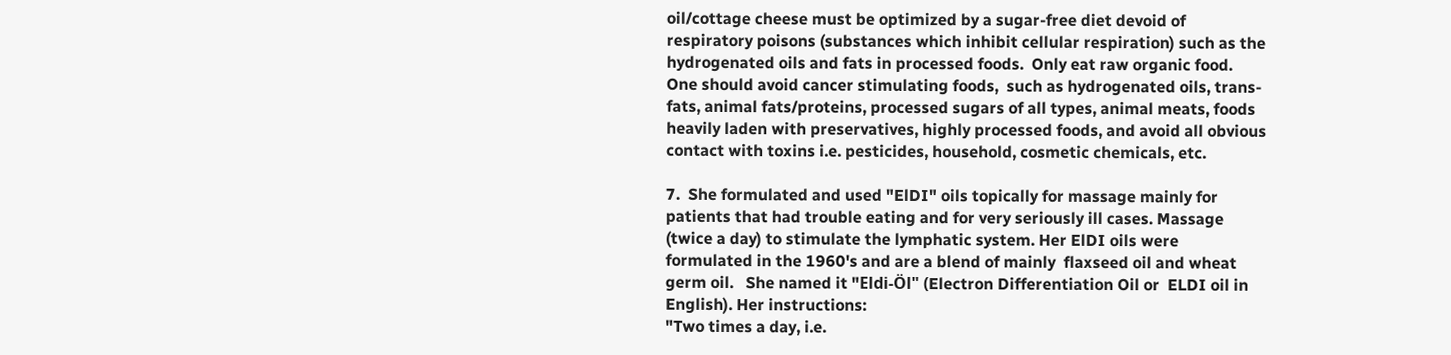oil/cottage cheese must be optimized by a sugar-free diet devoid of respiratory poisons (substances which inhibit cellular respiration) such as the hydrogenated oils and fats in processed foods.  Only eat raw organic food. One should avoid cancer stimulating foods,  such as hydrogenated oils, trans-fats, animal fats/proteins, processed sugars of all types, animal meats, foods heavily laden with preservatives, highly processed foods, and avoid all obvious contact with toxins i.e. pesticides, household, cosmetic chemicals, etc.

7.  She formulated and used "ElDI" oils topically for massage mainly for patients that had trouble eating and for very seriously ill cases. Massage (twice a day) to stimulate the lymphatic system. Her ElDI oils were formulated in the 1960's and are a blend of mainly  flaxseed oil and wheat germ oil.   She named it "Eldi-Öl" (Electron Differentiation Oil or  ELDI oil in English). Her instructions:
"Two times a day, i.e.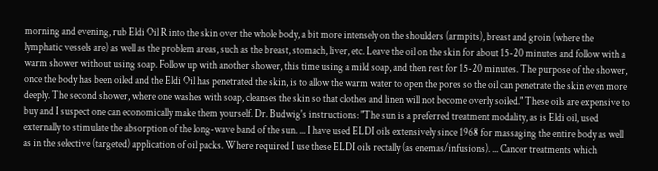morning and evening, rub Eldi Oil R into the skin over the whole body, a bit more intensely on the shoulders (armpits), breast and groin (where the lymphatic vessels are) as well as the problem areas, such as the breast, stomach, liver, etc. Leave the oil on the skin for about 15-20 minutes and follow with a warm shower without using soap. Follow up with another shower, this time using a mild soap, and then rest for 15-20 minutes. The purpose of the shower, once the body has been oiled and the Eldi Oil has penetrated the skin, is to allow the warm water to open the pores so the oil can penetrate the skin even more deeply. The second shower, where one washes with soap, cleanses the skin so that clothes and linen will not become overly soiled." These oils are expensive to buy and I suspect one can economically make them yourself. Dr. Budwig's instructions: "The sun is a preferred treatment modality, as is Eldi oil, used externally to stimulate the absorption of the long-wave band of the sun. ... I have used ELDI oils extensively since 1968 for massaging the entire body as well as in the selective (targeted) application of oil packs. Where required I use these ELDI oils rectally (as enemas/infusions). ... Cancer treatments which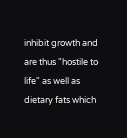inhibit growth and are thus "hostile to life" as well as dietary fats which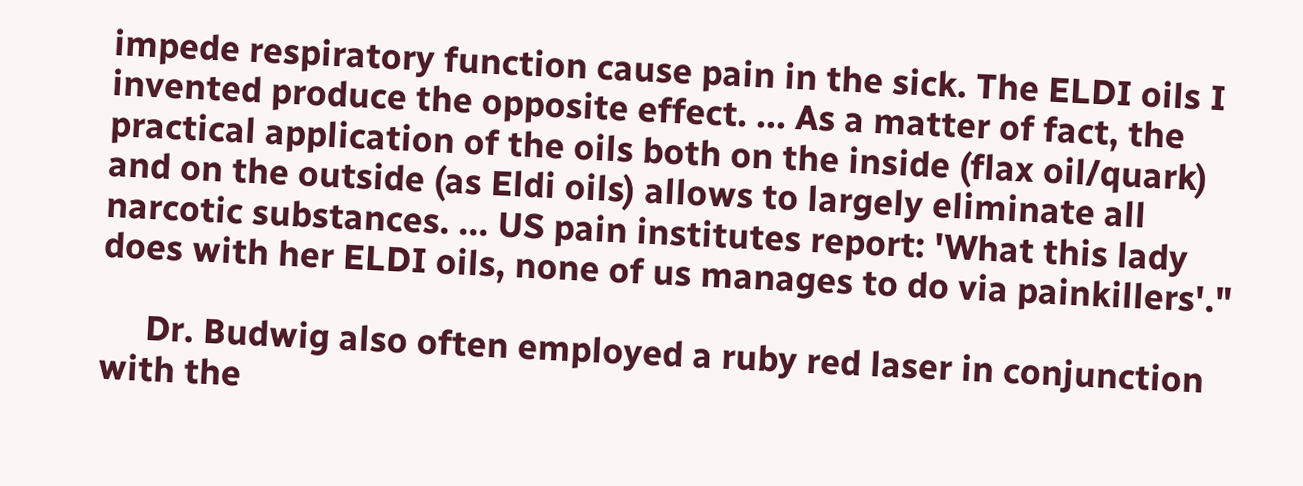impede respiratory function cause pain in the sick. The ELDI oils I invented produce the opposite effect. ... As a matter of fact, the practical application of the oils both on the inside (flax oil/quark) and on the outside (as Eldi oils) allows to largely eliminate all narcotic substances. ... US pain institutes report: 'What this lady does with her ELDI oils, none of us manages to do via painkillers'."

     Dr. Budwig also often employed a ruby red laser in conjunction with the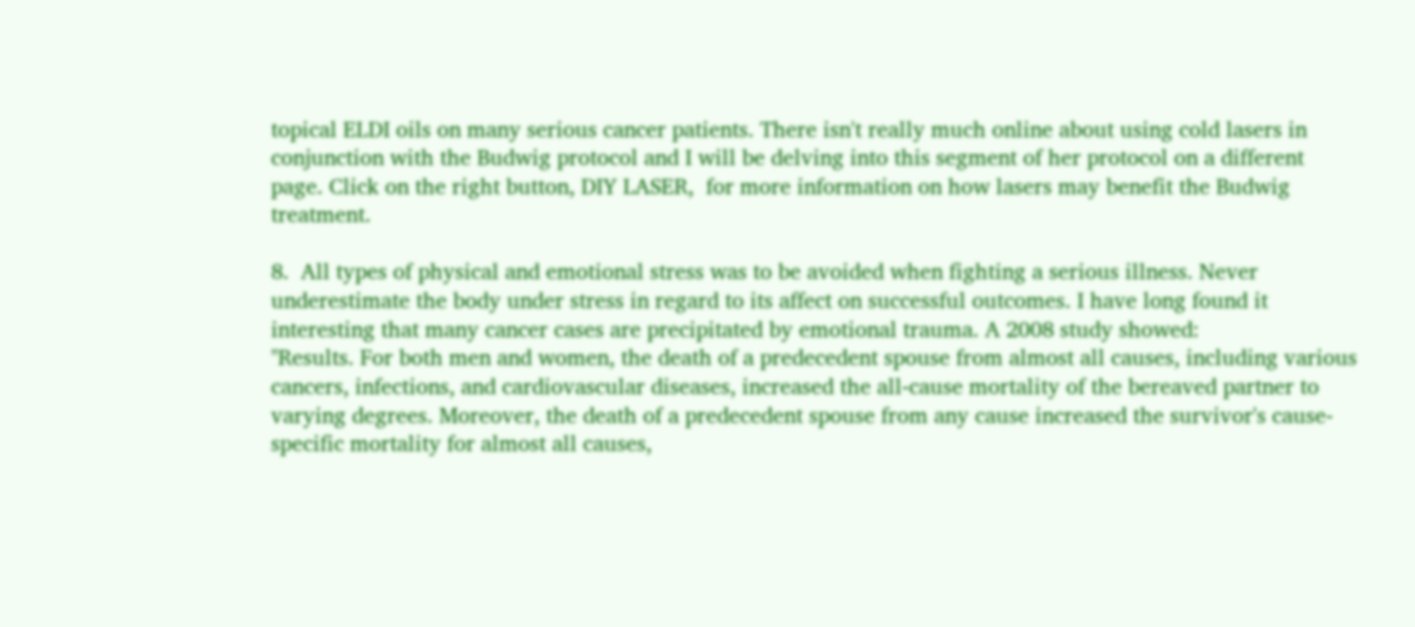topical ELDI oils on many serious cancer patients. There isn't really much online about using cold lasers in conjunction with the Budwig protocol and I will be delving into this segment of her protocol on a different page. Click on the right button, DIY LASER,  for more information on how lasers may benefit the Budwig  treatment.

8.  All types of physical and emotional stress was to be avoided when fighting a serious illness. Never underestimate the body under stress in regard to its affect on successful outcomes. I have long found it interesting that many cancer cases are precipitated by emotional trauma. A 2008 study showed:
"Results. For both men and women, the death of a predecedent spouse from almost all causes, including various cancers, infections, and cardiovascular diseases, increased the all-cause mortality of the bereaved partner to varying degrees. Moreover, the death of a predecedent spouse from any cause increased the survivor's cause-specific mortality for almost all causes,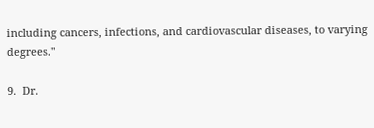including cancers, infections, and cardiovascular diseases, to varying degrees."

9.  Dr.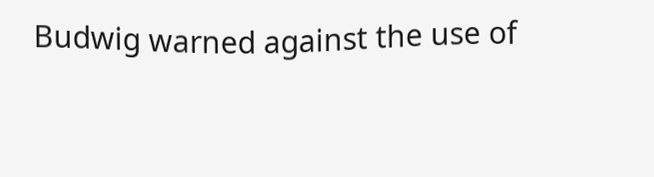Budwig warned against the use of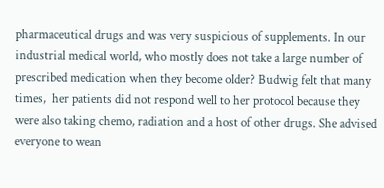pharmaceutical drugs and was very suspicious of supplements. In our industrial medical world, who mostly does not take a large number of prescribed medication when they become older? Budwig felt that many times,  her patients did not respond well to her protocol because they were also taking chemo, radiation and a host of other drugs. She advised everyone to wean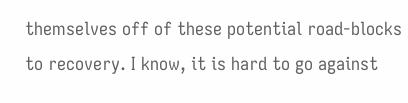themselves off of these potential road-blocks to recovery. I know, it is hard to go against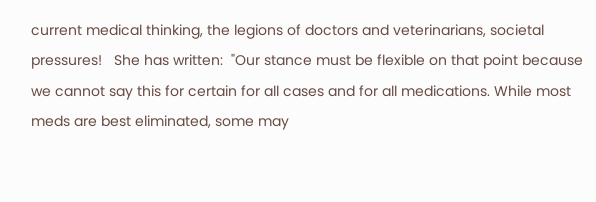current medical thinking, the legions of doctors and veterinarians, societal pressures!   She has written:  "Our stance must be flexible on that point because we cannot say this for certain for all cases and for all medications. While most meds are best eliminated, some may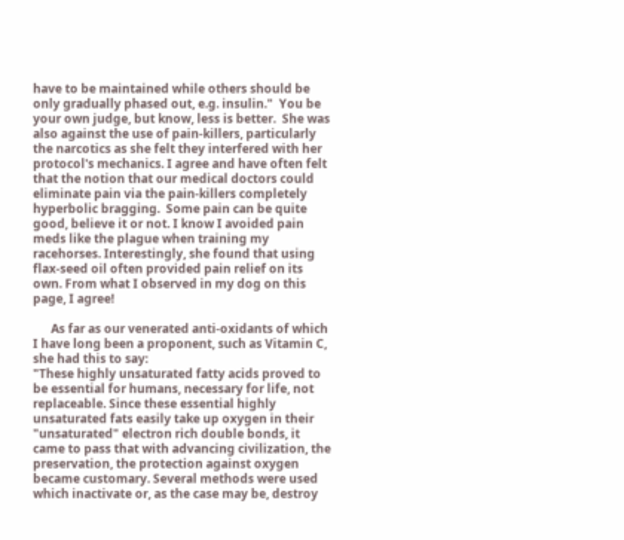have to be maintained while others should be only gradually phased out, e.g. insulin."  You be your own judge, but know, less is better.  She was also against the use of pain-killers, particularly the narcotics as she felt they interfered with her protocol's mechanics. I agree and have often felt that the notion that our medical doctors could eliminate pain via the pain-killers completely hyperbolic bragging.  Some pain can be quite good, believe it or not. I know I avoided pain meds like the plague when training my racehorses. Interestingly, she found that using flax-seed oil often provided pain relief on its own. From what I observed in my dog on this page, I agree!

      As far as our venerated anti-oxidants of which I have long been a proponent, such as Vitamin C,  she had this to say:
"These highly unsaturated fatty acids proved to be essential for humans, necessary for life, not replaceable. Since these essential highly unsaturated fats easily take up oxygen in their "unsaturated" electron rich double bonds, it came to pass that with advancing civilization, the preservation, the protection against oxygen became customary. Several methods were used which inactivate or, as the case may be, destroy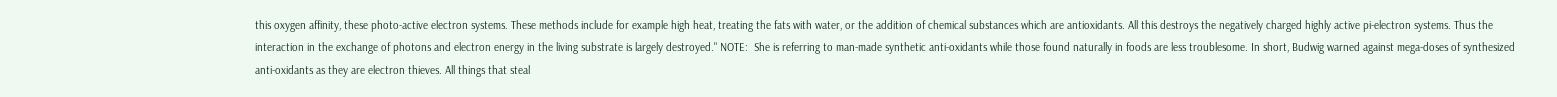this oxygen affinity, these photo-active electron systems. These methods include for example high heat, treating the fats with water, or the addition of chemical substances which are antioxidants. All this destroys the negatively charged highly active pi-electron systems. Thus the interaction in the exchange of photons and electron energy in the living substrate is largely destroyed." NOTE:  She is referring to man-made synthetic anti-oxidants while those found naturally in foods are less troublesome. In short, Budwig warned against mega-doses of synthesized anti-oxidants as they are electron thieves. All things that steal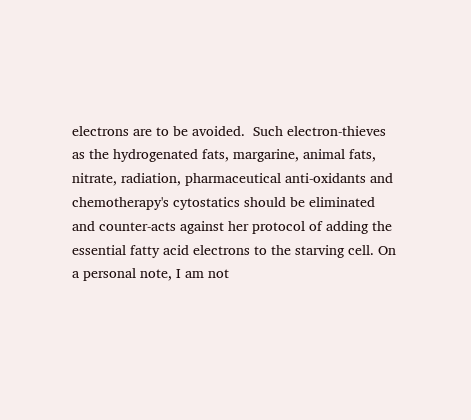electrons are to be avoided.  Such electron-thieves as the hydrogenated fats, margarine, animal fats, nitrate, radiation, pharmaceutical anti-oxidants and chemotherapy's cytostatics should be eliminated and counter-acts against her protocol of adding the essential fatty acid electrons to the starving cell. On a personal note, I am not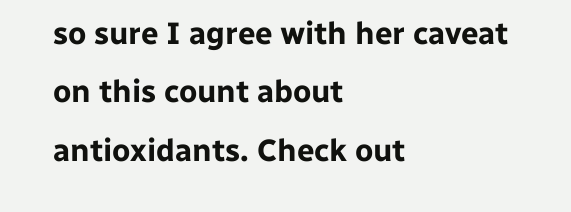so sure I agree with her caveat on this count about antioxidants. Check out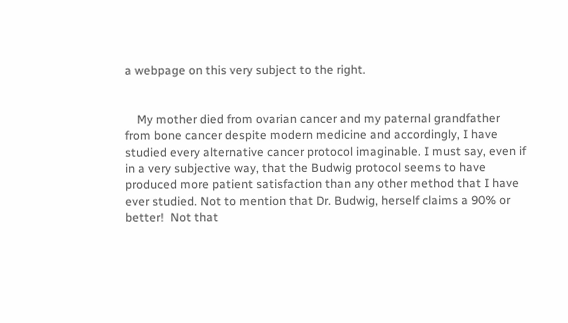a webpage on this very subject to the right.


    My mother died from ovarian cancer and my paternal grandfather from bone cancer despite modern medicine and accordingly, I have studied every alternative cancer protocol imaginable. I must say, even if in a very subjective way, that the Budwig protocol seems to have produced more patient satisfaction than any other method that I have ever studied. Not to mention that Dr. Budwig, herself claims a 90% or better!  Not that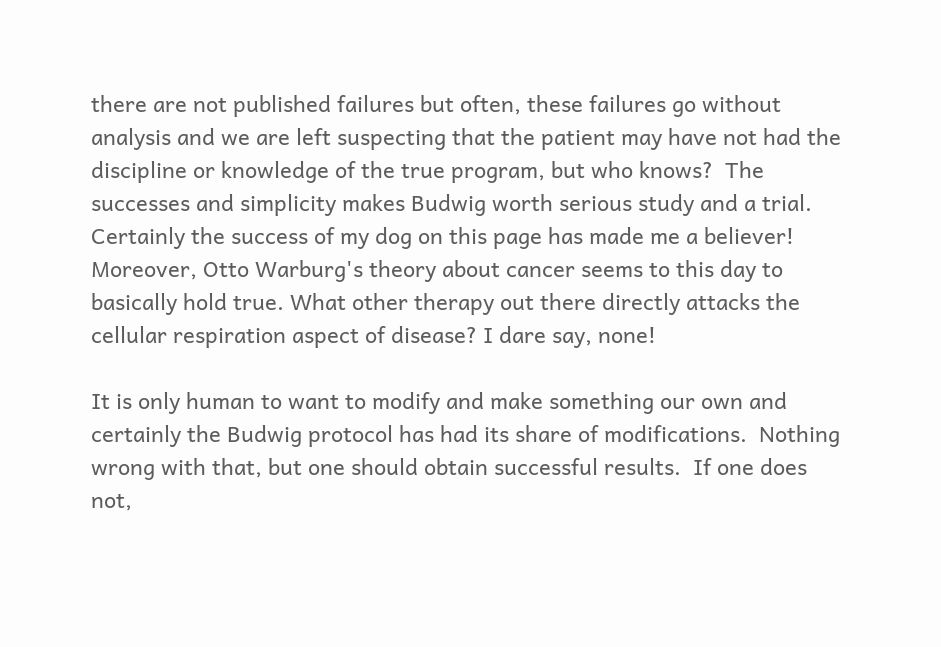there are not published failures but often, these failures go without analysis and we are left suspecting that the patient may have not had the discipline or knowledge of the true program, but who knows?  The successes and simplicity makes Budwig worth serious study and a trial. Certainly the success of my dog on this page has made me a believer!  Moreover, Otto Warburg's theory about cancer seems to this day to basically hold true. What other therapy out there directly attacks the cellular respiration aspect of disease? I dare say, none!

It is only human to want to modify and make something our own and certainly the Budwig protocol has had its share of modifications.  Nothing wrong with that, but one should obtain successful results.  If one does not,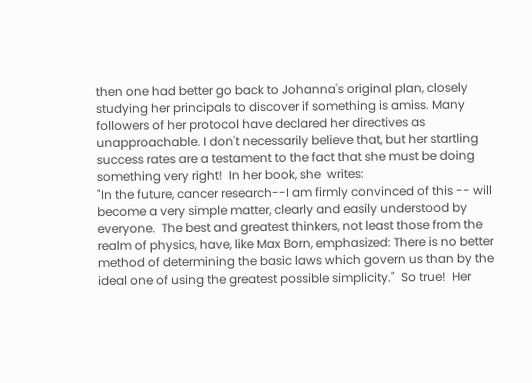then one had better go back to Johanna's original plan, closely studying her principals to discover if something is amiss. Many followers of her protocol have declared her directives as unapproachable. I don't necessarily believe that, but her startling success rates are a testament to the fact that she must be doing something very right!  In her book, she  writes:
"In the future, cancer research--I am firmly convinced of this -- will become a very simple matter, clearly and easily understood by everyone.  The best and greatest thinkers, not least those from the realm of physics, have, like Max Born, emphasized: There is no better method of determining the basic laws which govern us than by the ideal one of using the greatest possible simplicity."  So true!  Her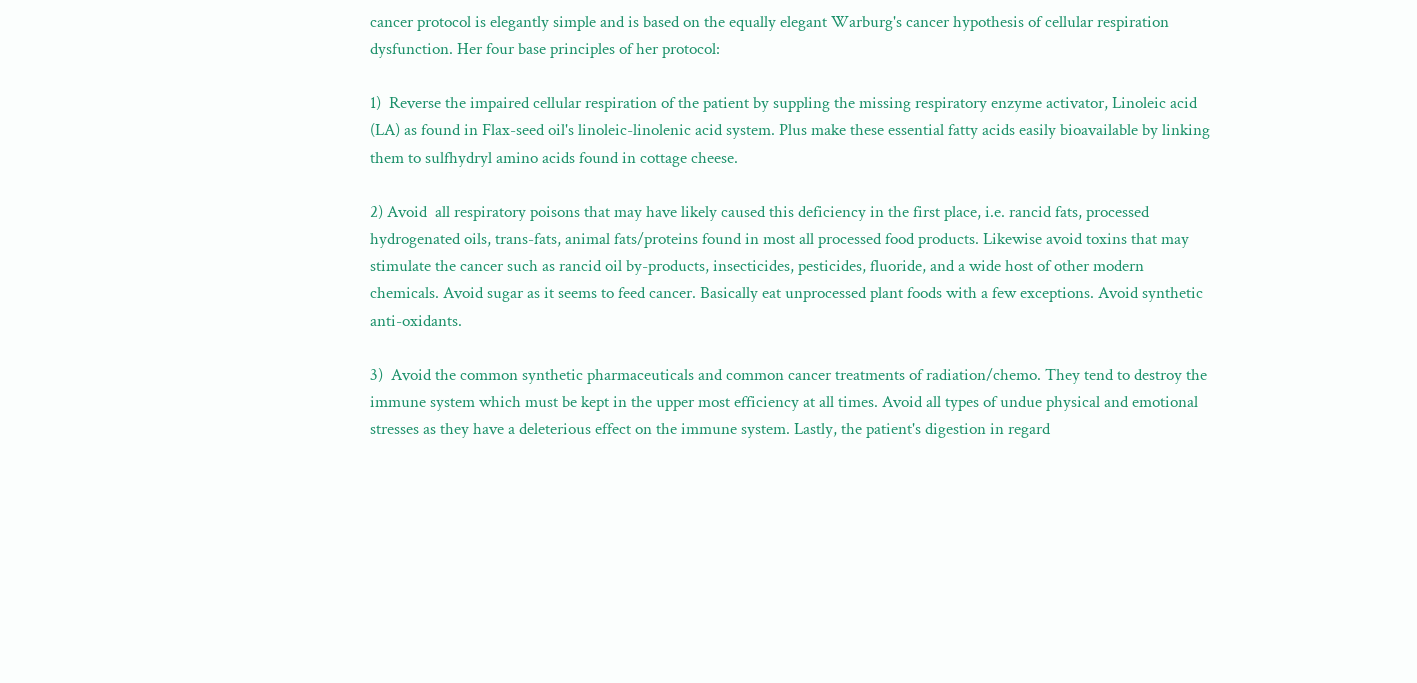cancer protocol is elegantly simple and is based on the equally elegant Warburg's cancer hypothesis of cellular respiration dysfunction. Her four base principles of her protocol:

1)  Reverse the impaired cellular respiration of the patient by suppling the missing respiratory enzyme activator, Linoleic acid (LA) as found in Flax-seed oil's linoleic-linolenic acid system. Plus make these essential fatty acids easily bioavailable by linking them to sulfhydryl amino acids found in cottage cheese.

2) Avoid  all respiratory poisons that may have likely caused this deficiency in the first place, i.e. rancid fats, processed hydrogenated oils, trans-fats, animal fats/proteins found in most all processed food products. Likewise avoid toxins that may stimulate the cancer such as rancid oil by-products, insecticides, pesticides, fluoride, and a wide host of other modern chemicals. Avoid sugar as it seems to feed cancer. Basically eat unprocessed plant foods with a few exceptions. Avoid synthetic anti-oxidants.

3)  Avoid the common synthetic pharmaceuticals and common cancer treatments of radiation/chemo. They tend to destroy the immune system which must be kept in the upper most efficiency at all times. Avoid all types of undue physical and emotional stresses as they have a deleterious effect on the immune system. Lastly, the patient's digestion in regard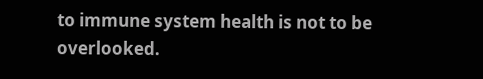to immune system health is not to be overlooked.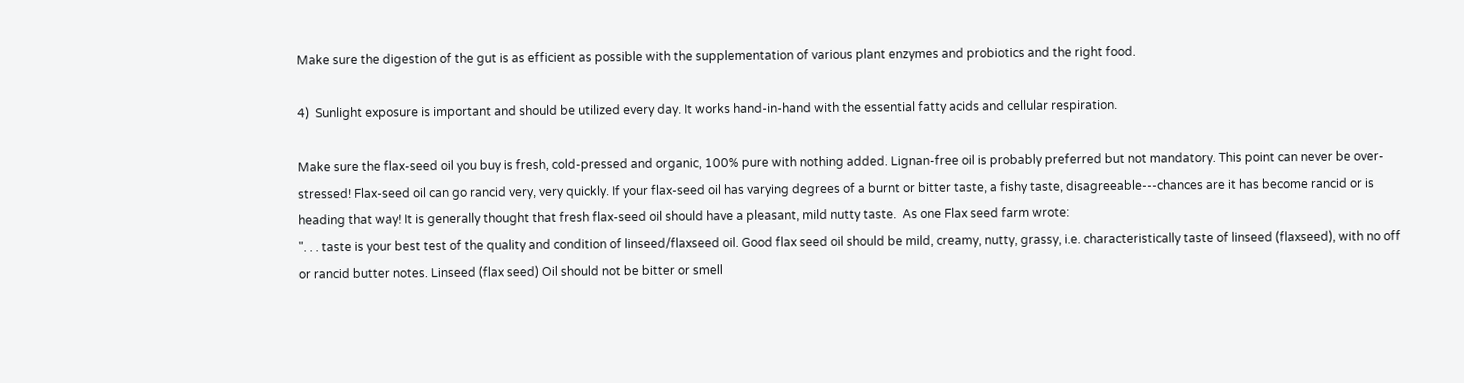Make sure the digestion of the gut is as efficient as possible with the supplementation of various plant enzymes and probiotics and the right food.

4)  Sunlight exposure is important and should be utilized every day. It works hand-in-hand with the essential fatty acids and cellular respiration.

Make sure the flax-seed oil you buy is fresh, cold-pressed and organic, 100% pure with nothing added. Lignan-free oil is probably preferred but not mandatory. This point can never be over-stressed! Flax-seed oil can go rancid very, very quickly. If your flax-seed oil has varying degrees of a burnt or bitter taste, a fishy taste, disagreeable---chances are it has become rancid or is heading that way! It is generally thought that fresh flax-seed oil should have a pleasant, mild nutty taste.  As one Flax seed farm wrote:
". . . taste is your best test of the quality and condition of linseed/flaxseed oil. Good flax seed oil should be mild, creamy, nutty, grassy, i.e. characteristically taste of linseed (flaxseed), with no off or rancid butter notes. Linseed (flax seed) Oil should not be bitter or smell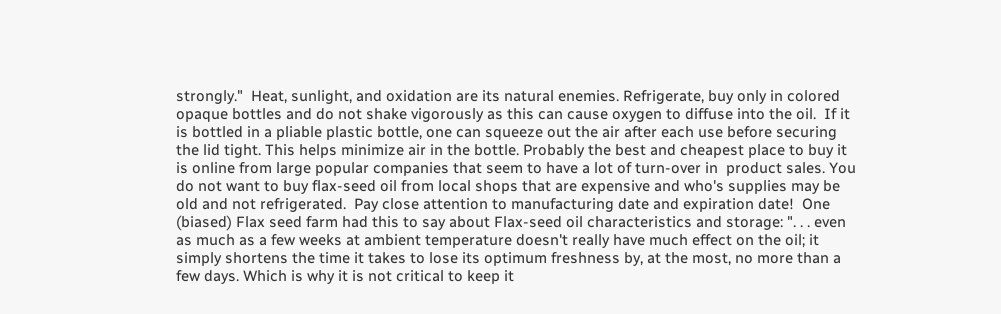strongly."  Heat, sunlight, and oxidation are its natural enemies. Refrigerate, buy only in colored opaque bottles and do not shake vigorously as this can cause oxygen to diffuse into the oil.  If it is bottled in a pliable plastic bottle, one can squeeze out the air after each use before securing the lid tight. This helps minimize air in the bottle. Probably the best and cheapest place to buy it is online from large popular companies that seem to have a lot of turn-over in  product sales. You do not want to buy flax-seed oil from local shops that are expensive and who's supplies may be old and not refrigerated.  Pay close attention to manufacturing date and expiration date!  One (biased) Flax seed farm had this to say about Flax-seed oil characteristics and storage: ". . . even as much as a few weeks at ambient temperature doesn't really have much effect on the oil; it simply shortens the time it takes to lose its optimum freshness by, at the most, no more than a few days. Which is why it is not critical to keep it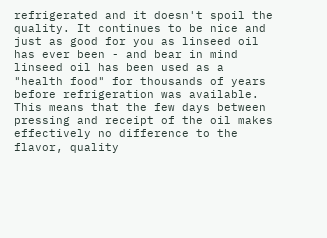refrigerated and it doesn't spoil the quality. It continues to be nice and just as good for you as linseed oil has ever been - and bear in mind linseed oil has been used as a "health food" for thousands of years before refrigeration was available. This means that the few days between pressing and receipt of the oil makes effectively no difference to the flavor, quality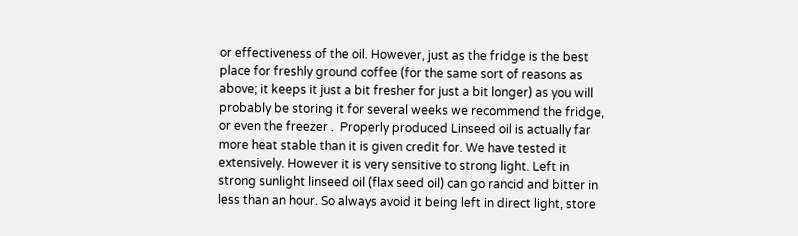or effectiveness of the oil. However, just as the fridge is the best place for freshly ground coffee (for the same sort of reasons as above; it keeps it just a bit fresher for just a bit longer) as you will probably be storing it for several weeks we recommend the fridge, or even the freezer .  Properly produced Linseed oil is actually far more heat stable than it is given credit for. We have tested it extensively. However it is very sensitive to strong light. Left in strong sunlight linseed oil (flax seed oil) can go rancid and bitter in less than an hour. So always avoid it being left in direct light, store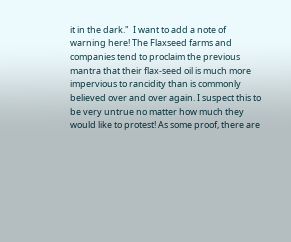it in the dark."  I want to add a note of warning here! The Flaxseed farms and companies tend to proclaim the previous mantra that their flax-seed oil is much more impervious to rancidity than is commonly believed over and over again. I suspect this to be very untrue no matter how much they would like to protest! As some proof, there are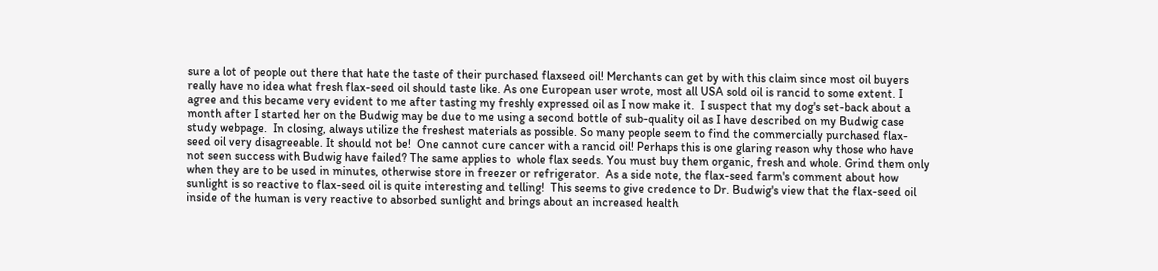sure a lot of people out there that hate the taste of their purchased flaxseed oil! Merchants can get by with this claim since most oil buyers really have no idea what fresh flax-seed oil should taste like. As one European user wrote, most all USA sold oil is rancid to some extent. I  agree and this became very evident to me after tasting my freshly expressed oil as I now make it.  I suspect that my dog's set-back about a month after I started her on the Budwig may be due to me using a second bottle of sub-quality oil as I have described on my Budwig case study webpage.  In closing, always utilize the freshest materials as possible. So many people seem to find the commercially purchased flax-seed oil very disagreeable. It should not be!  One cannot cure cancer with a rancid oil! Perhaps this is one glaring reason why those who have not seen success with Budwig have failed? The same applies to  whole flax seeds. You must buy them organic, fresh and whole. Grind them only when they are to be used in minutes, otherwise store in freezer or refrigerator.  As a side note, the flax-seed farm's comment about how sunlight is so reactive to flax-seed oil is quite interesting and telling!  This seems to give credence to Dr. Budwig's view that the flax-seed oil inside of the human is very reactive to absorbed sunlight and brings about an increased health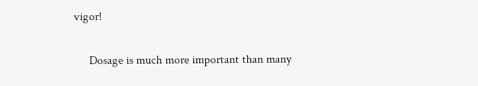vigor!

     Dosage is much more important than many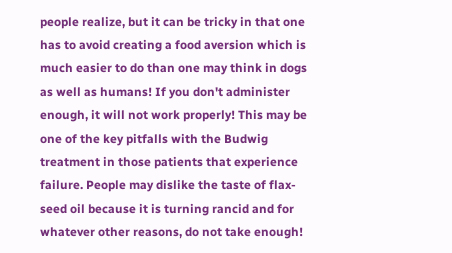people realize, but it can be tricky in that one has to avoid creating a food aversion which is much easier to do than one may think in dogs as well as humans! If you don't administer enough, it will not work properly! This may be one of the key pitfalls with the Budwig treatment in those patients that experience failure. People may dislike the taste of flax-seed oil because it is turning rancid and for whatever other reasons, do not take enough!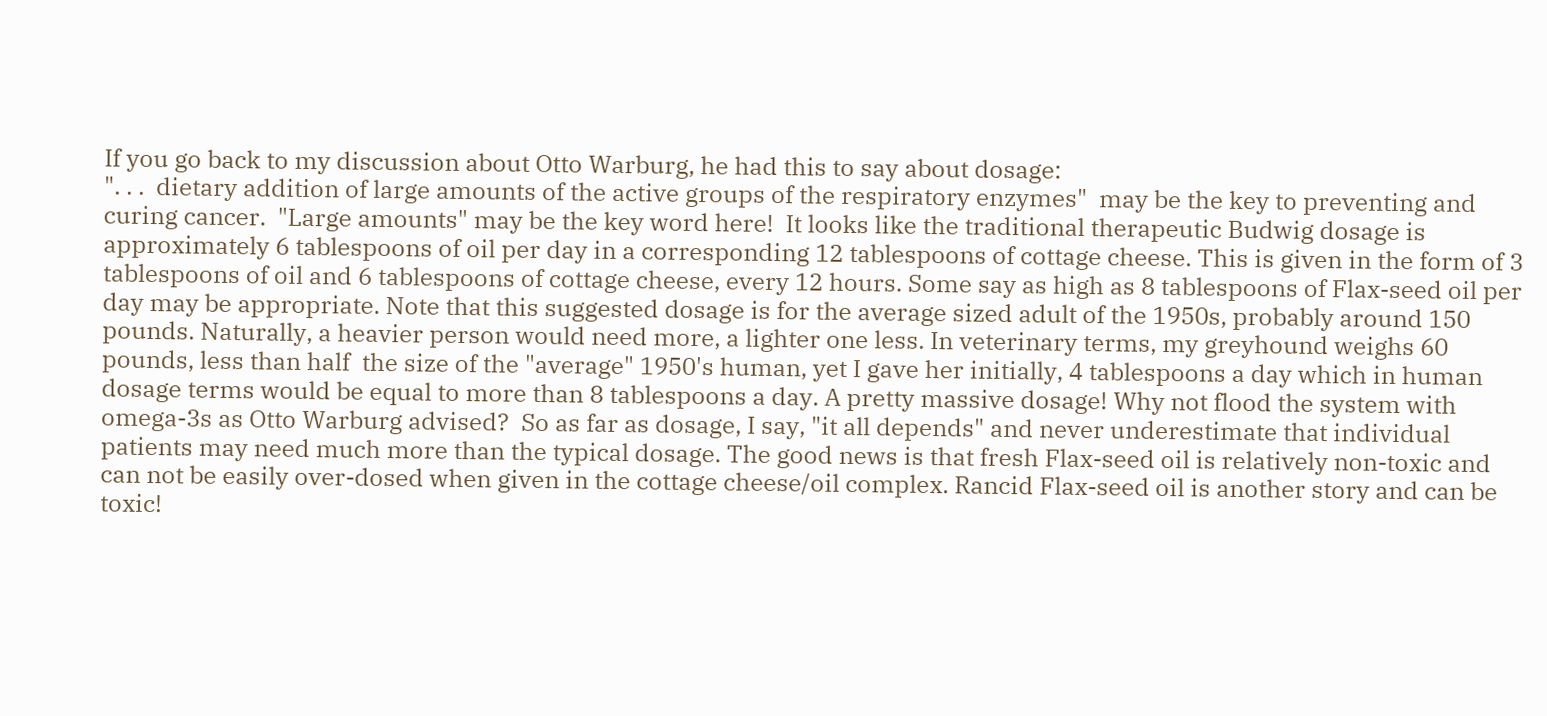If you go back to my discussion about Otto Warburg, he had this to say about dosage:
". . .  dietary addition of large amounts of the active groups of the respiratory enzymes"  may be the key to preventing and curing cancer.  "Large amounts" may be the key word here!  It looks like the traditional therapeutic Budwig dosage is approximately 6 tablespoons of oil per day in a corresponding 12 tablespoons of cottage cheese. This is given in the form of 3 tablespoons of oil and 6 tablespoons of cottage cheese, every 12 hours. Some say as high as 8 tablespoons of Flax-seed oil per day may be appropriate. Note that this suggested dosage is for the average sized adult of the 1950s, probably around 150 pounds. Naturally, a heavier person would need more, a lighter one less. In veterinary terms, my greyhound weighs 60 pounds, less than half  the size of the "average" 1950's human, yet I gave her initially, 4 tablespoons a day which in human dosage terms would be equal to more than 8 tablespoons a day. A pretty massive dosage! Why not flood the system with omega-3s as Otto Warburg advised?  So as far as dosage, I say, "it all depends" and never underestimate that individual patients may need much more than the typical dosage. The good news is that fresh Flax-seed oil is relatively non-toxic and can not be easily over-dosed when given in the cottage cheese/oil complex. Rancid Flax-seed oil is another story and can be toxic!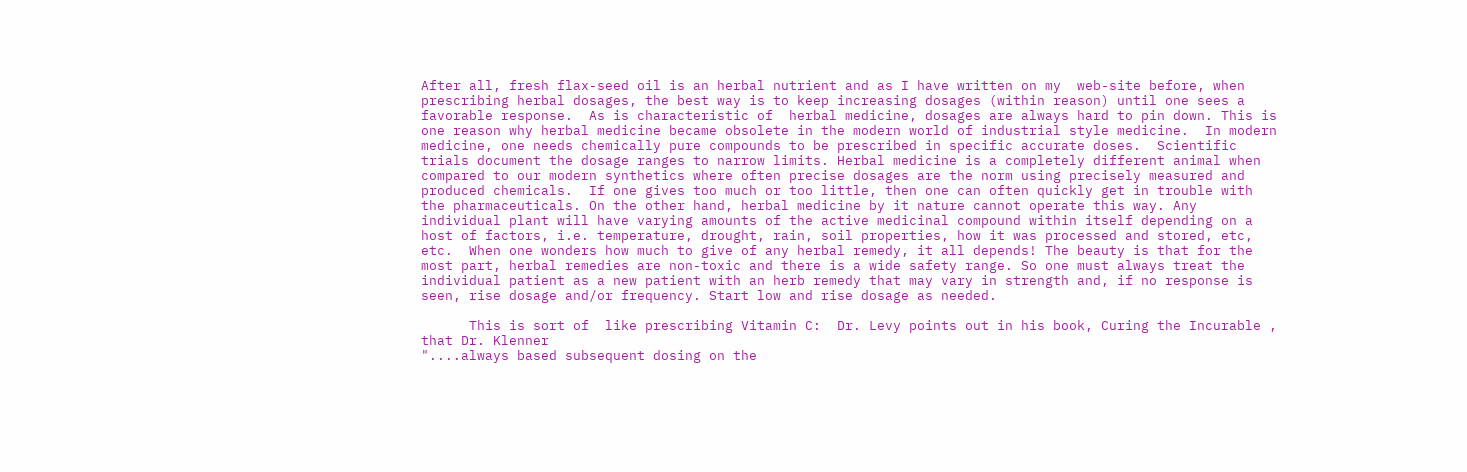After all, fresh flax-seed oil is an herbal nutrient and as I have written on my  web-site before, when prescribing herbal dosages, the best way is to keep increasing dosages (within reason) until one sees a favorable response.  As is characteristic of  herbal medicine, dosages are always hard to pin down. This is one reason why herbal medicine became obsolete in the modern world of industrial style medicine.  In modern medicine, one needs chemically pure compounds to be prescribed in specific accurate doses.  Scientific trials document the dosage ranges to narrow limits. Herbal medicine is a completely different animal when compared to our modern synthetics where often precise dosages are the norm using precisely measured and produced chemicals.  If one gives too much or too little, then one can often quickly get in trouble with the pharmaceuticals. On the other hand, herbal medicine by it nature cannot operate this way. Any individual plant will have varying amounts of the active medicinal compound within itself depending on a host of factors, i.e. temperature, drought, rain, soil properties, how it was processed and stored, etc, etc.  When one wonders how much to give of any herbal remedy, it all depends! The beauty is that for the most part, herbal remedies are non-toxic and there is a wide safety range. So one must always treat the individual patient as a new patient with an herb remedy that may vary in strength and, if no response is seen, rise dosage and/or frequency. Start low and rise dosage as needed.

      This is sort of  like prescribing Vitamin C:  Dr. Levy points out in his book, Curing the Incurable , that Dr. Klenner
"....always based subsequent dosing on the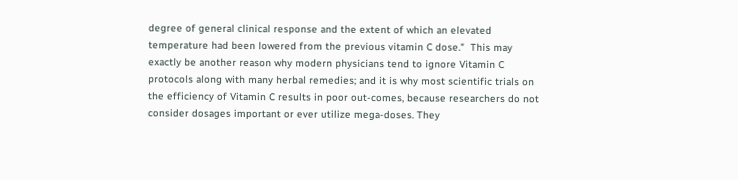degree of general clinical response and the extent of which an elevated temperature had been lowered from the previous vitamin C dose."  This may exactly be another reason why modern physicians tend to ignore Vitamin C protocols along with many herbal remedies; and it is why most scientific trials on the efficiency of Vitamin C results in poor out-comes, because researchers do not consider dosages important or ever utilize mega-doses. They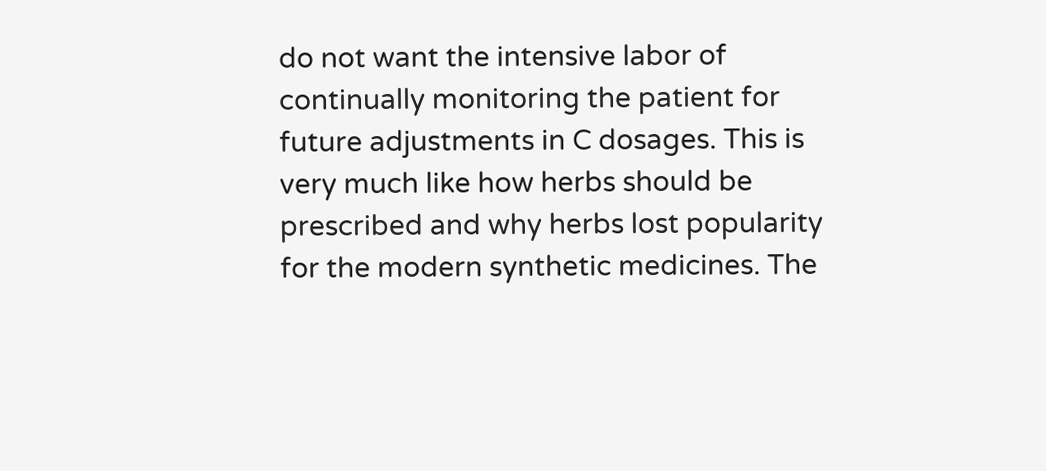do not want the intensive labor of continually monitoring the patient for future adjustments in C dosages. This is very much like how herbs should be prescribed and why herbs lost popularity for the modern synthetic medicines. The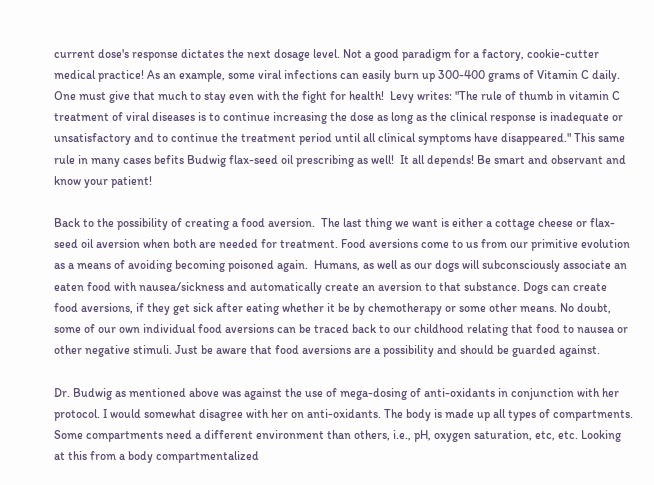current dose's response dictates the next dosage level. Not a good paradigm for a factory, cookie-cutter medical practice! As an example, some viral infections can easily burn up 300-400 grams of Vitamin C daily. One must give that much to stay even with the fight for health!  Levy writes: "The rule of thumb in vitamin C treatment of viral diseases is to continue increasing the dose as long as the clinical response is inadequate or unsatisfactory and to continue the treatment period until all clinical symptoms have disappeared." This same rule in many cases befits Budwig flax-seed oil prescribing as well!  It all depends! Be smart and observant and know your patient!

Back to the possibility of creating a food aversion.  The last thing we want is either a cottage cheese or flax-seed oil aversion when both are needed for treatment. Food aversions come to us from our primitive evolution as a means of avoiding becoming poisoned again.  Humans, as well as our dogs will subconsciously associate an eaten food with nausea/sickness and automatically create an aversion to that substance. Dogs can create food aversions, if they get sick after eating whether it be by chemotherapy or some other means. No doubt, some of our own individual food aversions can be traced back to our childhood relating that food to nausea or other negative stimuli. Just be aware that food aversions are a possibility and should be guarded against.

Dr. Budwig as mentioned above was against the use of mega-dosing of anti-oxidants in conjunction with her protocol. I would somewhat disagree with her on anti-oxidants. The body is made up all types of compartments. Some compartments need a different environment than others, i.e., pH, oxygen saturation, etc, etc. Looking at this from a body compartmentalized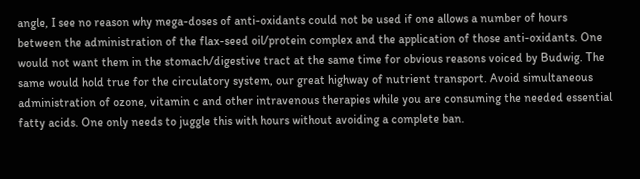angle, I see no reason why mega-doses of anti-oxidants could not be used if one allows a number of hours between the administration of the flax-seed oil/protein complex and the application of those anti-oxidants. One would not want them in the stomach/digestive tract at the same time for obvious reasons voiced by Budwig. The same would hold true for the circulatory system, our great highway of nutrient transport. Avoid simultaneous administration of ozone, vitamin c and other intravenous therapies while you are consuming the needed essential fatty acids. One only needs to juggle this with hours without avoiding a complete ban.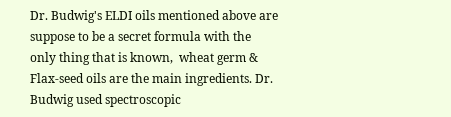Dr. Budwig's ELDI oils mentioned above are suppose to be a secret formula with the only thing that is known,  wheat germ & Flax-seed oils are the main ingredients. Dr. Budwig used spectroscopic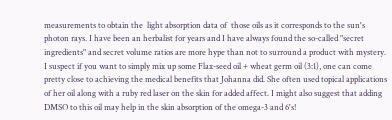measurements to obtain the  light absorption data of  those oils as it corresponds to the sun's photon rays. I have been an herbalist for years and I have always found the so-called "secret ingredients" and secret volume ratios are more hype than not to surround a product with mystery. I suspect if you want to simply mix up some Flax-seed oil + wheat germ oil (3:1), one can come pretty close to achieving the medical benefits that Johanna did. She often used topical applications of her oil along with a ruby red laser on the skin for added affect. I might also suggest that adding DMSO to this oil may help in the skin absorption of the omega-3 and 6's!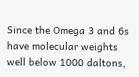Since the Omega 3 and 6s have molecular weights well below 1000 daltons,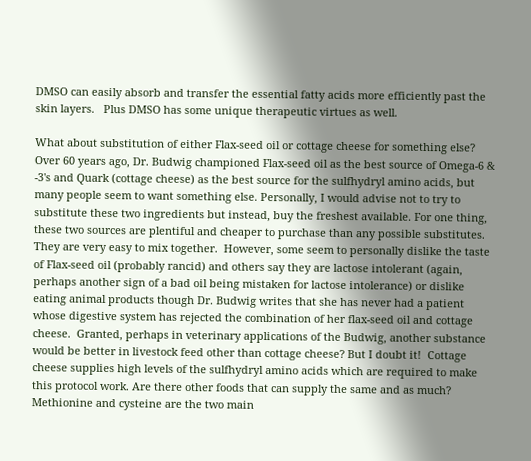DMSO can easily absorb and transfer the essential fatty acids more efficiently past the skin layers.   Plus DMSO has some unique therapeutic virtues as well.

What about substitution of either Flax-seed oil or cottage cheese for something else?  Over 60 years ago, Dr. Budwig championed Flax-seed oil as the best source of Omega-6 & -3's and Quark (cottage cheese) as the best source for the sulfhydryl amino acids, but many people seem to want something else. Personally, I would advise not to try to substitute these two ingredients but instead, buy the freshest available. For one thing, these two sources are plentiful and cheaper to purchase than any possible substitutes. They are very easy to mix together.  However, some seem to personally dislike the taste of Flax-seed oil (probably rancid) and others say they are lactose intolerant (again, perhaps another sign of a bad oil being mistaken for lactose intolerance) or dislike eating animal products though Dr. Budwig writes that she has never had a patient whose digestive system has rejected the combination of her flax-seed oil and cottage cheese.  Granted, perhaps in veterinary applications of the Budwig, another substance would be better in livestock feed other than cottage cheese? But I doubt it!  Cottage cheese supplies high levels of the sulfhydryl amino acids which are required to make this protocol work. Are there other foods that can supply the same and as much?  Methionine and cysteine are the two main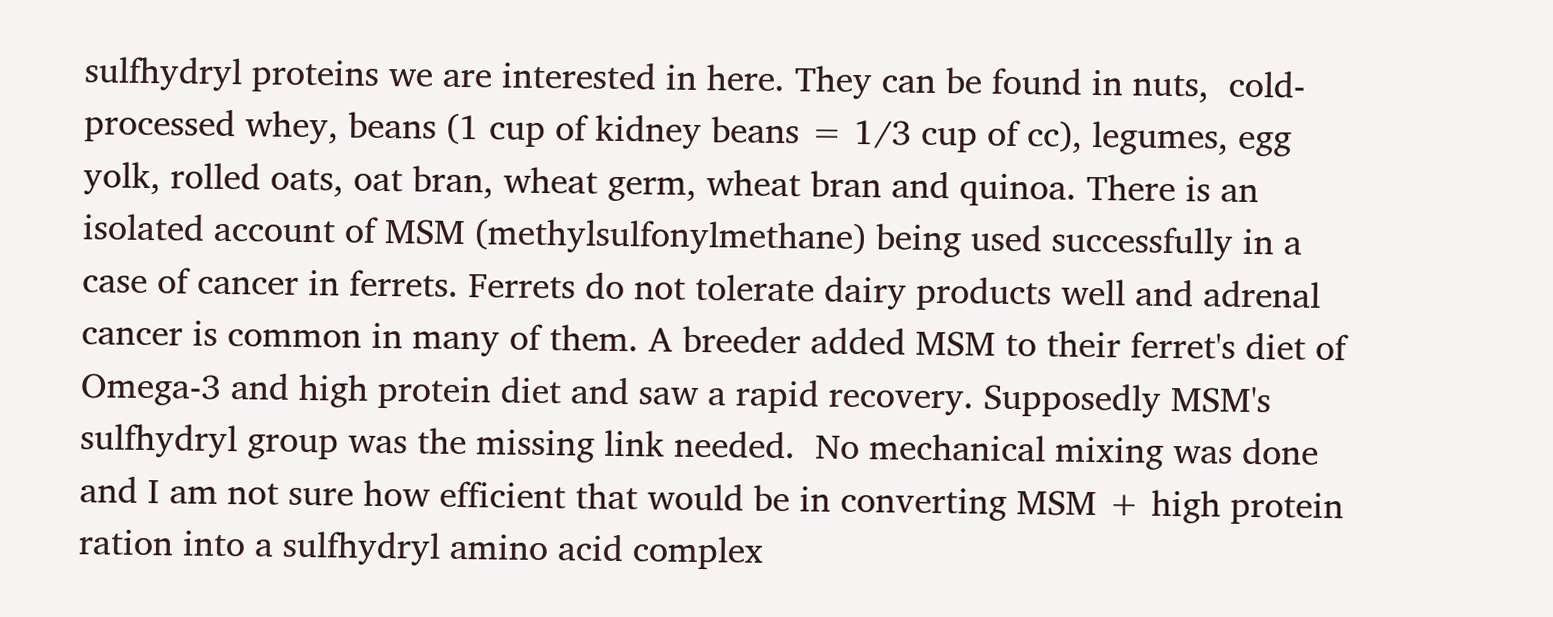sulfhydryl proteins we are interested in here. They can be found in nuts,  cold-processed whey, beans (1 cup of kidney beans = 1/3 cup of cc), legumes, egg yolk, rolled oats, oat bran, wheat germ, wheat bran and quinoa. There is an isolated account of MSM (methylsulfonylmethane) being used successfully in a case of cancer in ferrets. Ferrets do not tolerate dairy products well and adrenal cancer is common in many of them. A breeder added MSM to their ferret's diet of Omega-3 and high protein diet and saw a rapid recovery. Supposedly MSM's sulfhydryl group was the missing link needed.  No mechanical mixing was done and I am not sure how efficient that would be in converting MSM + high protein ration into a sulfhydryl amino acid complex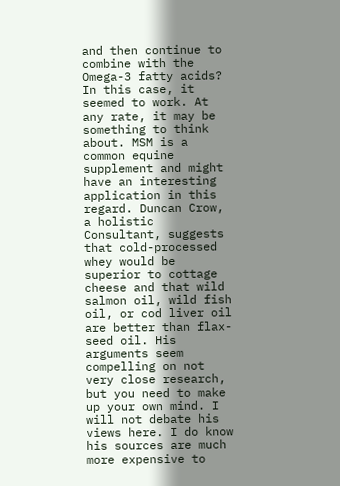and then continue to combine with the Omega-3 fatty acids?  In this case, it seemed to work. At any rate, it may be something to think about. MSM is a common equine supplement and might have an interesting application in this regard. Duncan Crow, a holistic Consultant, suggests that cold-processed whey would be superior to cottage cheese and that wild salmon oil, wild fish oil, or cod liver oil are better than flax-seed oil. His arguments seem compelling on not very close research, but you need to make up your own mind. I will not debate his views here. I do know his sources are much more expensive to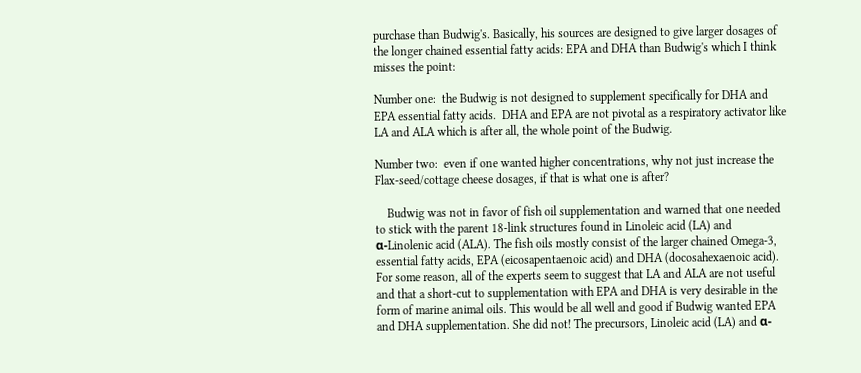purchase than Budwig's. Basically, his sources are designed to give larger dosages of the longer chained essential fatty acids: EPA and DHA than Budwig's which I think misses the point:

Number one:  the Budwig is not designed to supplement specifically for DHA and EPA essential fatty acids.  DHA and EPA are not pivotal as a respiratory activator like LA and ALA which is after all, the whole point of the Budwig.

Number two:  even if one wanted higher concentrations, why not just increase the Flax-seed/cottage cheese dosages, if that is what one is after?

    Budwig was not in favor of fish oil supplementation and warned that one needed to stick with the parent 18-link structures found in Linoleic acid (LA) and
α-Linolenic acid (ALA). The fish oils mostly consist of the larger chained Omega-3, essential fatty acids, EPA (eicosapentaenoic acid) and DHA (docosahexaenoic acid). For some reason, all of the experts seem to suggest that LA and ALA are not useful and that a short-cut to supplementation with EPA and DHA is very desirable in the form of marine animal oils. This would be all well and good if Budwig wanted EPA and DHA supplementation. She did not! The precursors, Linoleic acid (LA) and α-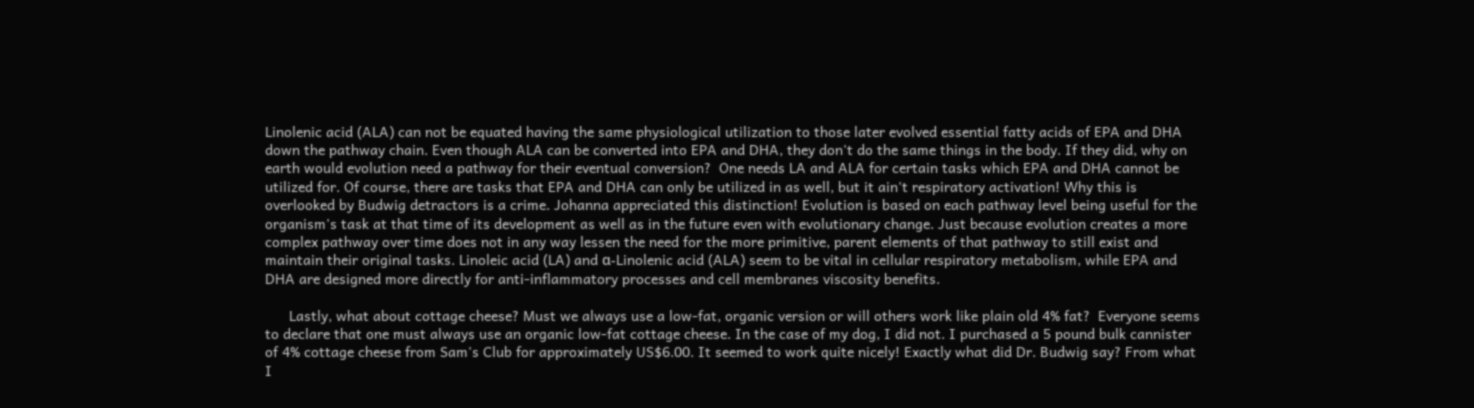Linolenic acid (ALA) can not be equated having the same physiological utilization to those later evolved essential fatty acids of EPA and DHA down the pathway chain. Even though ALA can be converted into EPA and DHA, they don't do the same things in the body. If they did, why on earth would evolution need a pathway for their eventual conversion?  One needs LA and ALA for certain tasks which EPA and DHA cannot be utilized for. Of course, there are tasks that EPA and DHA can only be utilized in as well, but it ain't respiratory activation! Why this is overlooked by Budwig detractors is a crime. Johanna appreciated this distinction! Evolution is based on each pathway level being useful for the organism's task at that time of its development as well as in the future even with evolutionary change. Just because evolution creates a more complex pathway over time does not in any way lessen the need for the more primitive, parent elements of that pathway to still exist and maintain their original tasks. Linoleic acid (LA) and α-Linolenic acid (ALA) seem to be vital in cellular respiratory metabolism, while EPA and DHA are designed more directly for anti-inflammatory processes and cell membranes viscosity benefits.

      Lastly, what about cottage cheese? Must we always use a low-fat, organic version or will others work like plain old 4% fat?  Everyone seems to declare that one must always use an organic low-fat cottage cheese. In the case of my dog, I did not. I purchased a 5 pound bulk cannister of 4% cottage cheese from Sam's Club for approximately US$6.00. It seemed to work quite nicely! Exactly what did Dr. Budwig say? From what I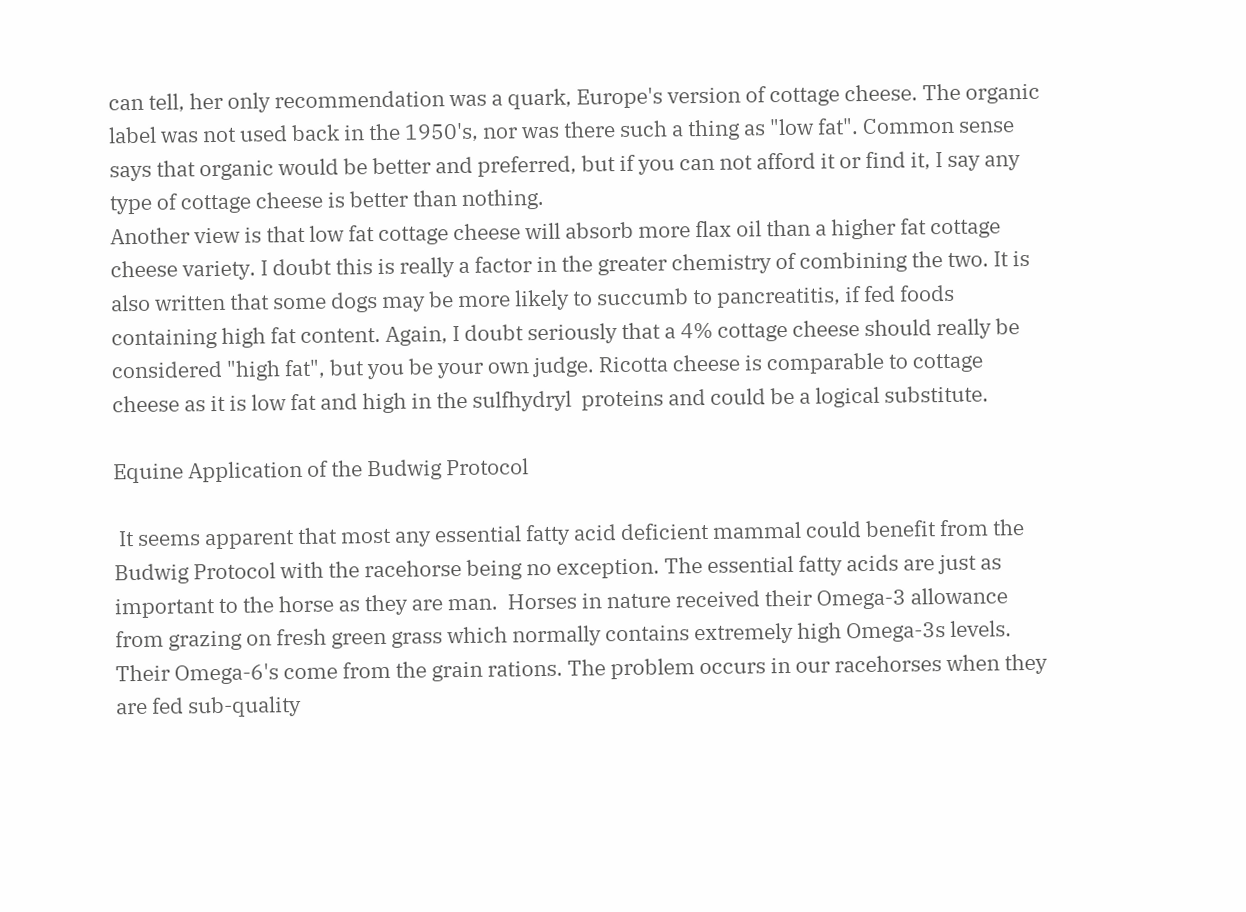can tell, her only recommendation was a quark, Europe's version of cottage cheese. The organic label was not used back in the 1950's, nor was there such a thing as "low fat". Common sense says that organic would be better and preferred, but if you can not afford it or find it, I say any type of cottage cheese is better than nothing.
Another view is that low fat cottage cheese will absorb more flax oil than a higher fat cottage cheese variety. I doubt this is really a factor in the greater chemistry of combining the two. It is also written that some dogs may be more likely to succumb to pancreatitis, if fed foods containing high fat content. Again, I doubt seriously that a 4% cottage cheese should really be considered "high fat", but you be your own judge. Ricotta cheese is comparable to cottage cheese as it is low fat and high in the sulfhydryl  proteins and could be a logical substitute.

Equine Application of the Budwig Protocol

 It seems apparent that most any essential fatty acid deficient mammal could benefit from the Budwig Protocol with the racehorse being no exception. The essential fatty acids are just as important to the horse as they are man.  Horses in nature received their Omega-3 allowance from grazing on fresh green grass which normally contains extremely high Omega-3s levels. Their Omega-6's come from the grain rations. The problem occurs in our racehorses when they are fed sub-quality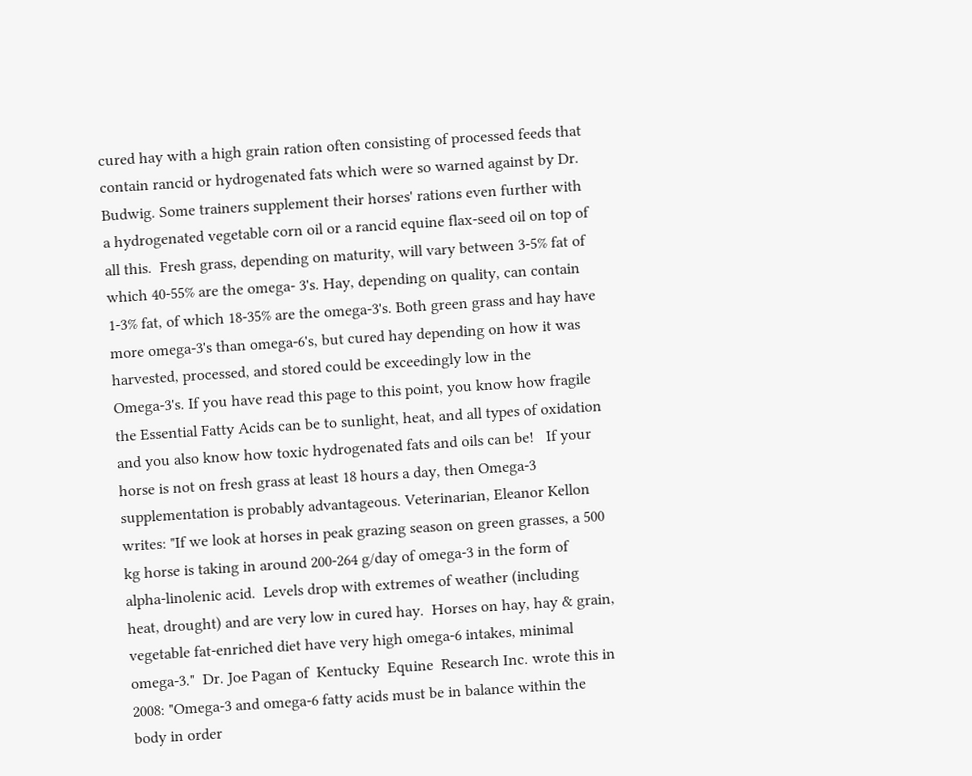cured hay with a high grain ration often consisting of processed feeds that contain rancid or hydrogenated fats which were so warned against by Dr. Budwig. Some trainers supplement their horses' rations even further with a hydrogenated vegetable corn oil or a rancid equine flax-seed oil on top of all this.  Fresh grass, depending on maturity, will vary between 3-5% fat of which 40-55% are the omega- 3's. Hay, depending on quality, can contain 1-3% fat, of which 18-35% are the omega-3's. Both green grass and hay have more omega-3's than omega-6's, but cured hay depending on how it was harvested, processed, and stored could be exceedingly low in the Omega-3's. If you have read this page to this point, you know how fragile the Essential Fatty Acids can be to sunlight, heat, and all types of oxidation and you also know how toxic hydrogenated fats and oils can be!   If your horse is not on fresh grass at least 18 hours a day, then Omega-3 supplementation is probably advantageous. Veterinarian, Eleanor Kellon writes: "If we look at horses in peak grazing season on green grasses, a 500 kg horse is taking in around 200-264 g/day of omega-3 in the form of alpha-linolenic acid.  Levels drop with extremes of weather (including heat, drought) and are very low in cured hay.  Horses on hay, hay & grain, vegetable fat-enriched diet have very high omega-6 intakes, minimal omega-3."  Dr. Joe Pagan of  Kentucky  Equine  Research Inc. wrote this in 2008: "Omega-3 and omega-6 fatty acids must be in balance within the body in order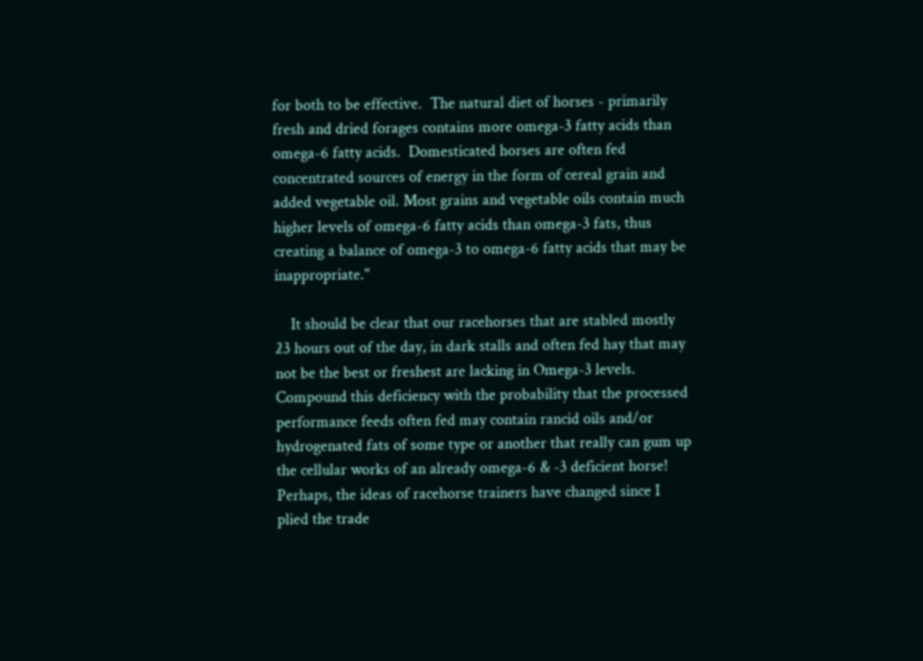for both to be effective.  The natural diet of horses - primarily fresh and dried forages contains more omega-3 fatty acids than omega-6 fatty acids.  Domesticated horses are often fed concentrated sources of energy in the form of cereal grain and added vegetable oil. Most grains and vegetable oils contain much higher levels of omega-6 fatty acids than omega-3 fats, thus creating a balance of omega-3 to omega-6 fatty acids that may be inappropriate."

    It should be clear that our racehorses that are stabled mostly 23 hours out of the day, in dark stalls and often fed hay that may not be the best or freshest are lacking in Omega-3 levels. Compound this deficiency with the probability that the processed performance feeds often fed may contain rancid oils and/or hydrogenated fats of some type or another that really can gum up the cellular works of an already omega-6 & -3 deficient horse! Perhaps, the ideas of racehorse trainers have changed since I plied the trade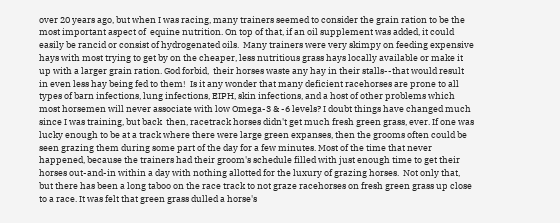over 20 years ago, but when I was racing, many trainers seemed to consider the grain ration to be the most important aspect of  equine nutrition. On top of that, if an oil supplement was added, it could easily be rancid or consist of hydrogenated oils.  Many trainers were very skimpy on feeding expensive hays with most trying to get by on the cheaper, less nutritious grass hays locally available or make it up with a larger grain ration. God forbid,  their horses waste any hay in their stalls--that would result in even less hay being fed to them!  Is it any wonder that many deficient racehorses are prone to all types of barn infections, lung infections, EIPH, skin infections, and a host of other problems which most horsemen will never associate with low Omega-3 & -6 levels? I doubt things have changed much since I was training, but back  then, racetrack horses didn't get much fresh green grass, ever. If one was lucky enough to be at a track where there were large green expanses, then the grooms often could be seen grazing them during some part of the day for a few minutes. Most of the time that never happened, because the trainers had their groom's schedule filled with just enough time to get their horses out-and-in within a day with nothing allotted for the luxury of grazing horses.  Not only that, but there has been a long taboo on the race track to not graze racehorses on fresh green grass up close to a race. It was felt that green grass dulled a horse's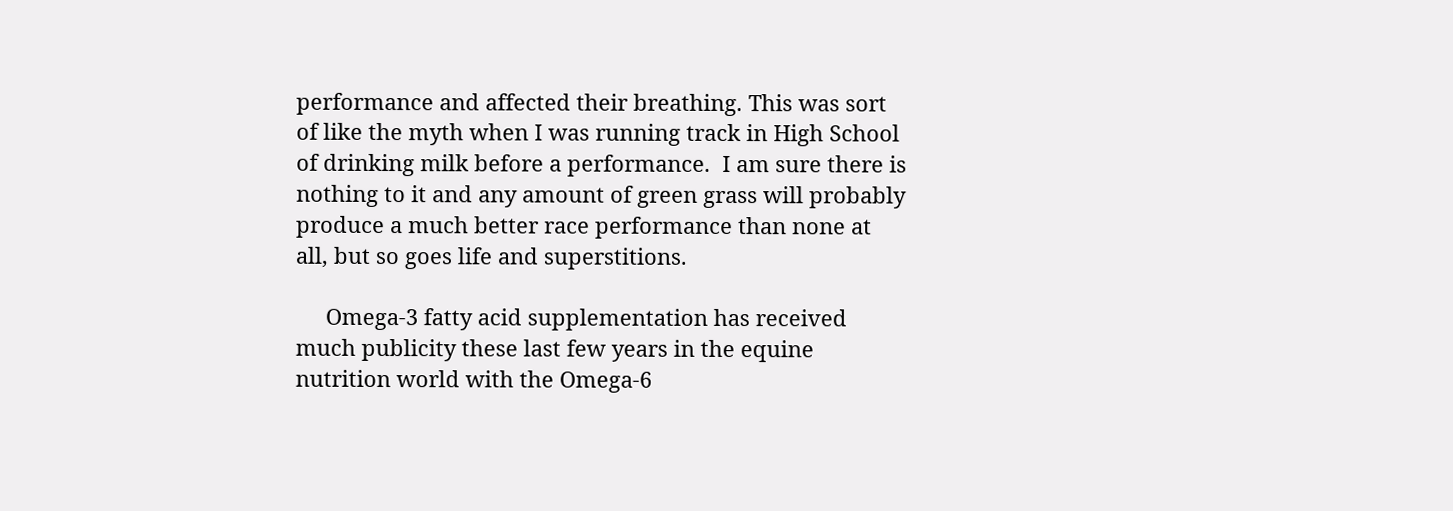performance and affected their breathing. This was sort of like the myth when I was running track in High School of drinking milk before a performance.  I am sure there is nothing to it and any amount of green grass will probably produce a much better race performance than none at all, but so goes life and superstitions.

     Omega-3 fatty acid supplementation has received much publicity these last few years in the equine nutrition world with the Omega-6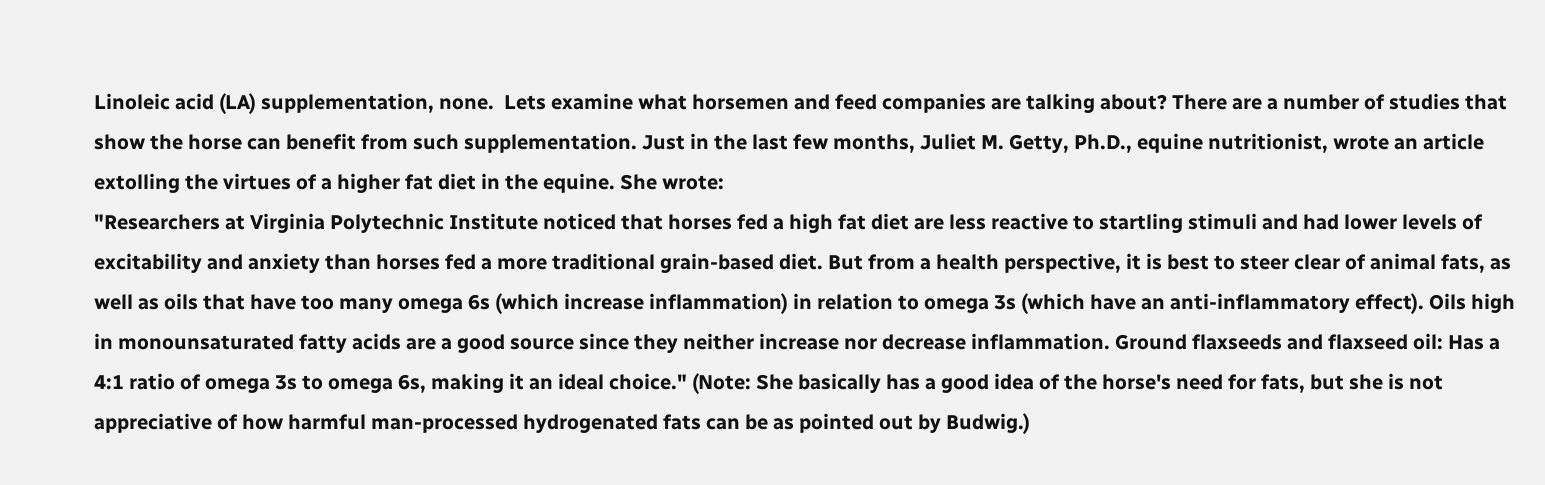Linoleic acid (LA) supplementation, none.  Lets examine what horsemen and feed companies are talking about? There are a number of studies that show the horse can benefit from such supplementation. Just in the last few months, Juliet M. Getty, Ph.D., equine nutritionist, wrote an article extolling the virtues of a higher fat diet in the equine. She wrote:
"Researchers at Virginia Polytechnic Institute noticed that horses fed a high fat diet are less reactive to startling stimuli and had lower levels of excitability and anxiety than horses fed a more traditional grain-based diet. But from a health perspective, it is best to steer clear of animal fats, as well as oils that have too many omega 6s (which increase inflammation) in relation to omega 3s (which have an anti-inflammatory effect). Oils high in monounsaturated fatty acids are a good source since they neither increase nor decrease inflammation. Ground flaxseeds and flaxseed oil: Has a 4:1 ratio of omega 3s to omega 6s, making it an ideal choice." (Note: She basically has a good idea of the horse's need for fats, but she is not appreciative of how harmful man-processed hydrogenated fats can be as pointed out by Budwig.)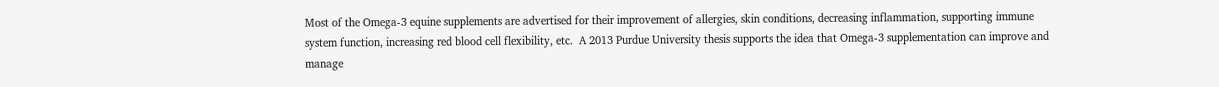Most of the Omega-3 equine supplements are advertised for their improvement of allergies, skin conditions, decreasing inflammation, supporting immune system function, increasing red blood cell flexibility, etc.  A 2013 Purdue University thesis supports the idea that Omega-3 supplementation can improve and manage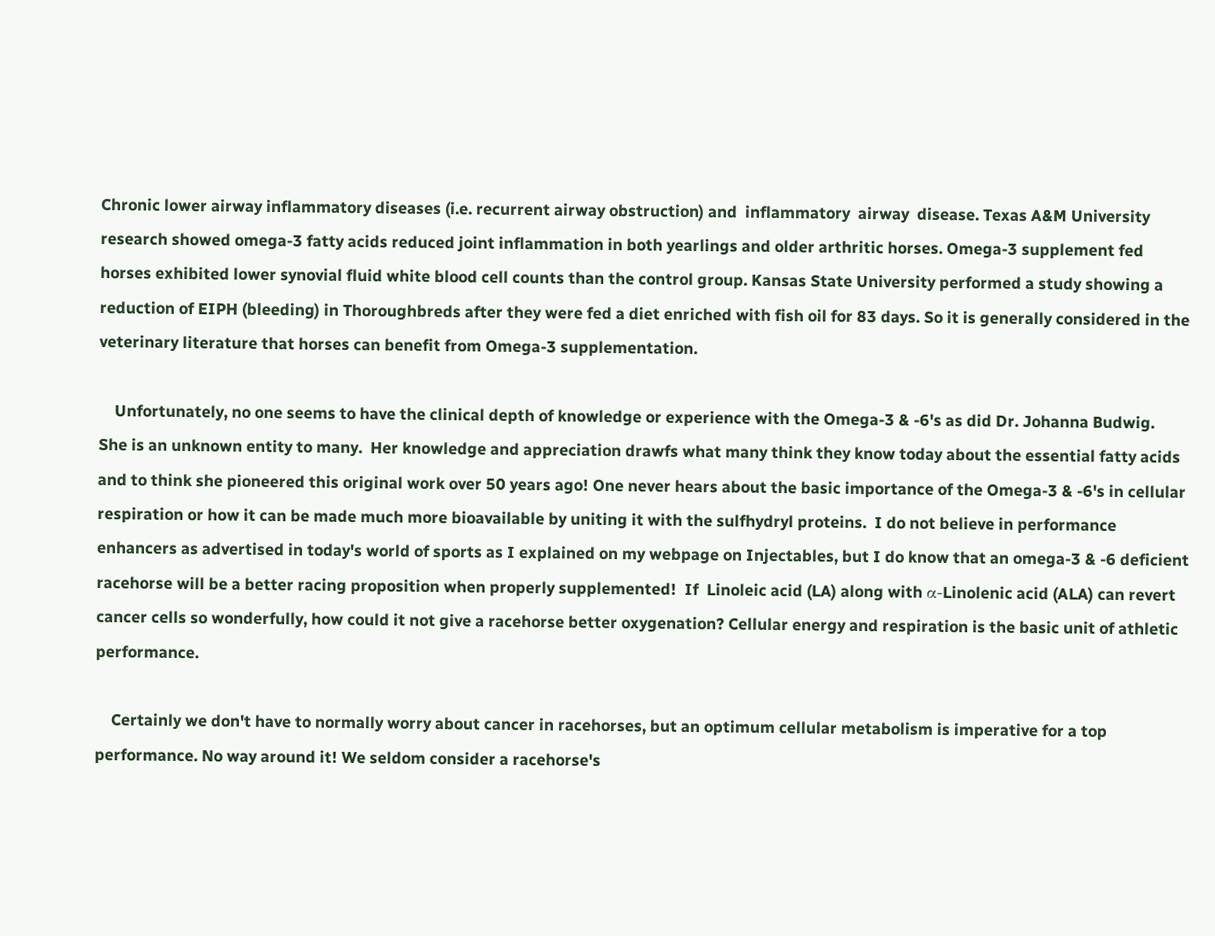Chronic lower airway inflammatory diseases (i.e. recurrent airway obstruction) and  inflammatory  airway  disease. Texas A&M University research showed omega-3 fatty acids reduced joint inflammation in both yearlings and older arthritic horses. Omega-3 supplement fed horses exhibited lower synovial fluid white blood cell counts than the control group. Kansas State University performed a study showing a reduction of EIPH (bleeding) in Thoroughbreds after they were fed a diet enriched with fish oil for 83 days. So it is generally considered in the veterinary literature that horses can benefit from Omega-3 supplementation.

    Unfortunately, no one seems to have the clinical depth of knowledge or experience with the Omega-3 & -6's as did Dr. Johanna Budwig.  She is an unknown entity to many.  Her knowledge and appreciation drawfs what many think they know today about the essential fatty acids and to think she pioneered this original work over 50 years ago! One never hears about the basic importance of the Omega-3 & -6's in cellular respiration or how it can be made much more bioavailable by uniting it with the sulfhydryl proteins.  I do not believe in performance enhancers as advertised in today's world of sports as I explained on my webpage on Injectables, but I do know that an omega-3 & -6 deficient racehorse will be a better racing proposition when properly supplemented!  If  Linoleic acid (LA) along with α-Linolenic acid (ALA) can revert cancer cells so wonderfully, how could it not give a racehorse better oxygenation? Cellular energy and respiration is the basic unit of athletic performance.

    Certainly we don't have to normally worry about cancer in racehorses, but an optimum cellular metabolism is imperative for a top performance. No way around it! We seldom consider a racehorse's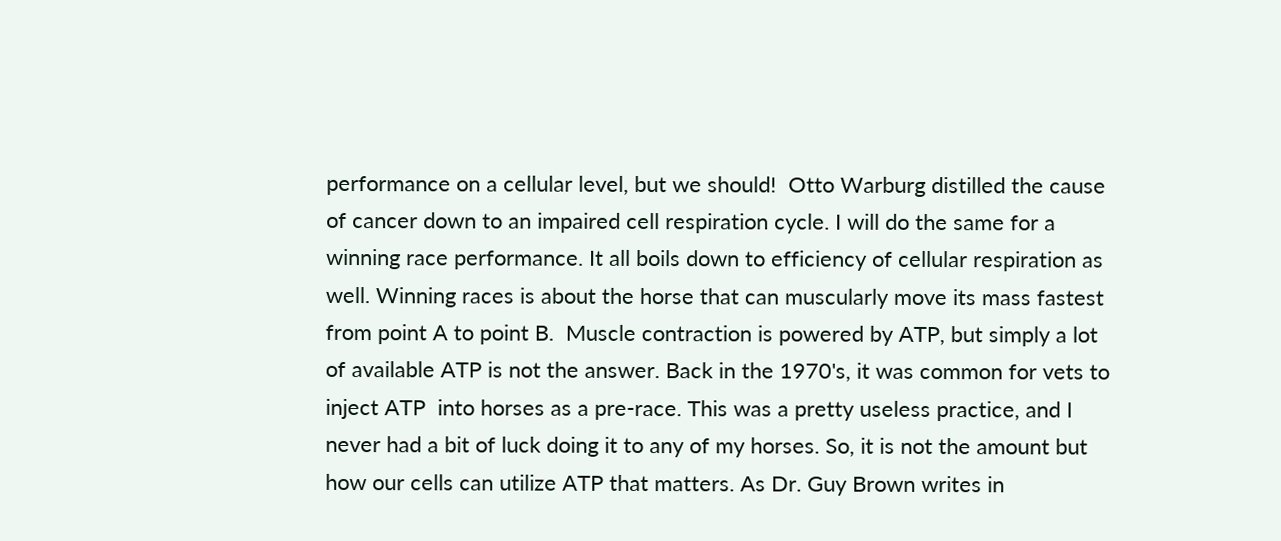performance on a cellular level, but we should!  Otto Warburg distilled the cause of cancer down to an impaired cell respiration cycle. I will do the same for a winning race performance. It all boils down to efficiency of cellular respiration as well. Winning races is about the horse that can muscularly move its mass fastest from point A to point B.  Muscle contraction is powered by ATP, but simply a lot of available ATP is not the answer. Back in the 1970's, it was common for vets to inject ATP  into horses as a pre-race. This was a pretty useless practice, and I never had a bit of luck doing it to any of my horses. So, it is not the amount but how our cells can utilize ATP that matters. As Dr. Guy Brown writes in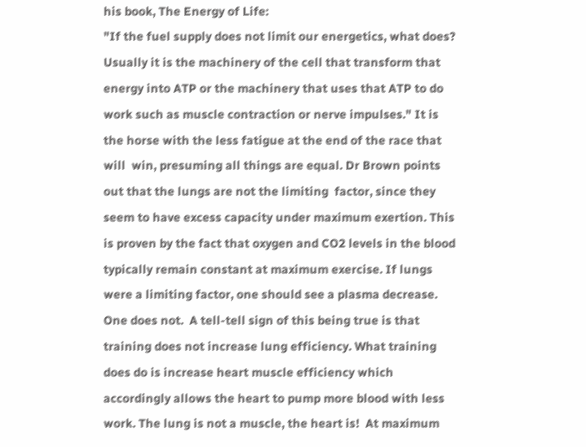his book, The Energy of Life:
"If the fuel supply does not limit our energetics, what does? Usually it is the machinery of the cell that transform that energy into ATP or the machinery that uses that ATP to do work such as muscle contraction or nerve impulses." It is the horse with the less fatigue at the end of the race that will  win, presuming all things are equal. Dr Brown points out that the lungs are not the limiting  factor, since they seem to have excess capacity under maximum exertion. This is proven by the fact that oxygen and CO2 levels in the blood typically remain constant at maximum exercise. If lungs were a limiting factor, one should see a plasma decrease. One does not.  A tell-tell sign of this being true is that training does not increase lung efficiency. What training does do is increase heart muscle efficiency which accordingly allows the heart to pump more blood with less work. The lung is not a muscle, the heart is!  At maximum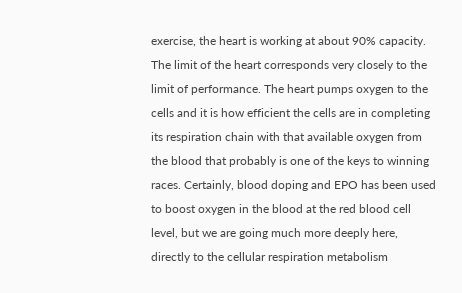exercise, the heart is working at about 90% capacity. The limit of the heart corresponds very closely to the limit of performance. The heart pumps oxygen to the cells and it is how efficient the cells are in completing its respiration chain with that available oxygen from the blood that probably is one of the keys to winning races. Certainly, blood doping and EPO has been used to boost oxygen in the blood at the red blood cell level, but we are going much more deeply here, directly to the cellular respiration metabolism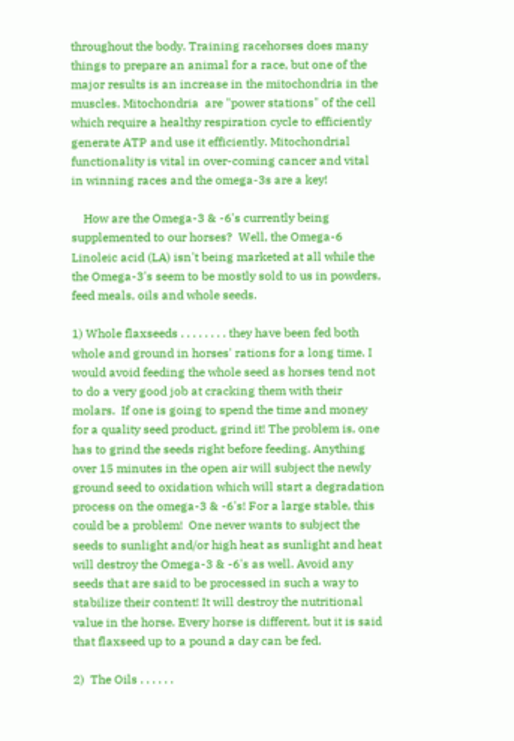throughout the body. Training racehorses does many things to prepare an animal for a race, but one of the major results is an increase in the mitochondria in the muscles. Mitochondria  are "power stations" of the cell which require a healthy respiration cycle to efficiently generate ATP and use it efficiently. Mitochondrial functionality is vital in over-coming cancer and vital in winning races and the omega-3s are a key!

    How are the Omega-3 & -6's currently being supplemented to our horses?  Well, the Omega-6 Linoleic acid (LA) isn't being marketed at all while the the Omega-3's seem to be mostly sold to us in powders, feed meals, oils and whole seeds.

1) Whole flaxseeds . . . . . . . . they have been fed both whole and ground in horses' rations for a long time. I would avoid feeding the whole seed as horses tend not to do a very good job at cracking them with their molars.  If one is going to spend the time and money for a quality seed product, grind it! The problem is, one has to grind the seeds right before feeding. Anything over 15 minutes in the open air will subject the newly ground seed to oxidation which will start a degradation process on the omega-3 & -6's! For a large stable, this could be a problem!  One never wants to subject the seeds to sunlight and/or high heat as sunlight and heat will destroy the Omega-3 & -6's as well. Avoid any seeds that are said to be processed in such a way to stabilize their content! It will destroy the nutritional value in the horse. Every horse is different, but it is said that flaxseed up to a pound a day can be fed.

2)  The Oils . . . . . .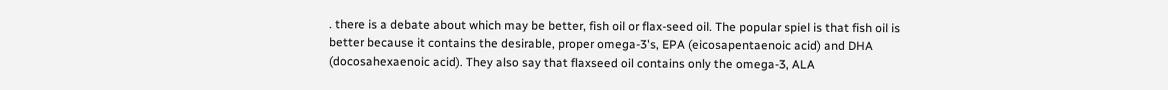. there is a debate about which may be better, fish oil or flax-seed oil. The popular spiel is that fish oil is better because it contains the desirable, proper omega-3's, EPA (eicosapentaenoic acid) and DHA (docosahexaenoic acid). They also say that flaxseed oil contains only the omega-3, ALA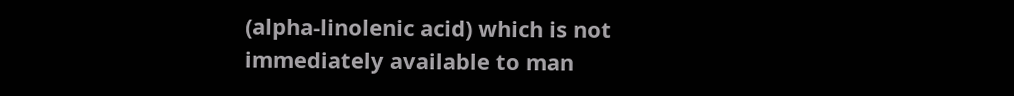(alpha-linolenic acid) which is not immediately available to man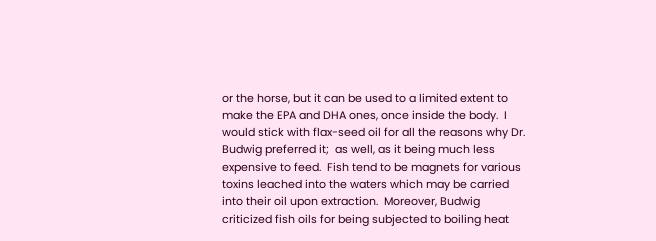or the horse, but it can be used to a limited extent to make the EPA and DHA ones, once inside the body.  I would stick with flax-seed oil for all the reasons why Dr. Budwig preferred it;  as well, as it being much less expensive to feed.  Fish tend to be magnets for various toxins leached into the waters which may be carried into their oil upon extraction.  Moreover, Budwig criticized fish oils for being subjected to boiling heat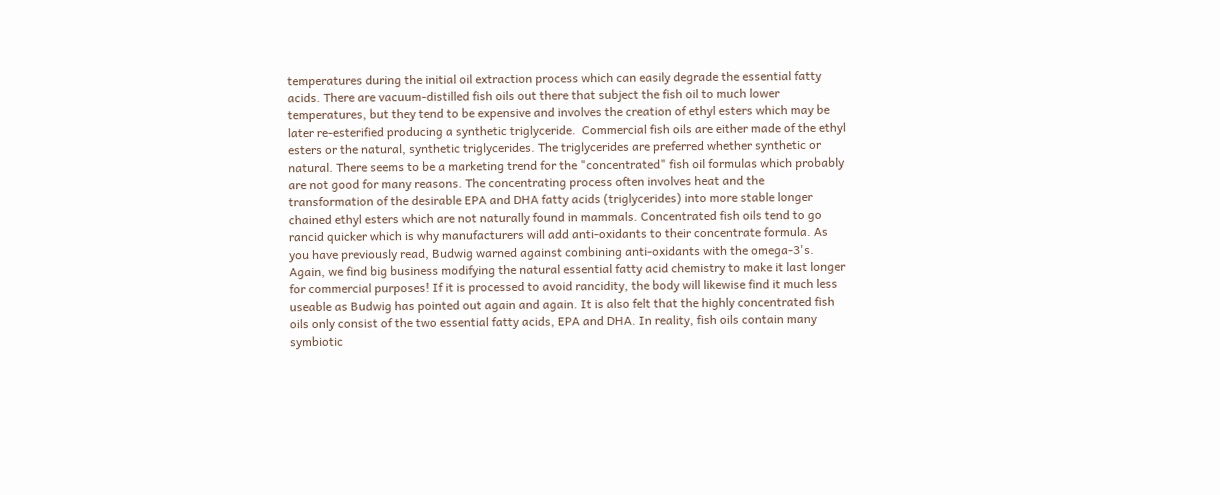temperatures during the initial oil extraction process which can easily degrade the essential fatty acids. There are vacuum-distilled fish oils out there that subject the fish oil to much lower temperatures, but they tend to be expensive and involves the creation of ethyl esters which may be later re-esterified producing a synthetic triglyceride.  Commercial fish oils are either made of the ethyl esters or the natural, synthetic triglycerides. The triglycerides are preferred whether synthetic or natural. There seems to be a marketing trend for the "concentrated" fish oil formulas which probably are not good for many reasons. The concentrating process often involves heat and the transformation of the desirable EPA and DHA fatty acids (triglycerides) into more stable longer chained ethyl esters which are not naturally found in mammals. Concentrated fish oils tend to go rancid quicker which is why manufacturers will add anti-oxidants to their concentrate formula. As you have previously read, Budwig warned against combining anti-oxidants with the omega-3's. Again, we find big business modifying the natural essential fatty acid chemistry to make it last longer for commercial purposes! If it is processed to avoid rancidity, the body will likewise find it much less useable as Budwig has pointed out again and again. It is also felt that the highly concentrated fish oils only consist of the two essential fatty acids, EPA and DHA. In reality, fish oils contain many symbiotic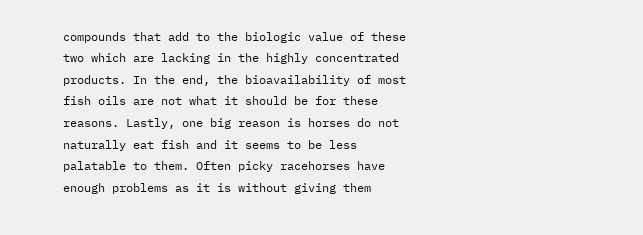compounds that add to the biologic value of these two which are lacking in the highly concentrated products. In the end, the bioavailability of most fish oils are not what it should be for these reasons. Lastly, one big reason is horses do not naturally eat fish and it seems to be less palatable to them. Often picky racehorses have enough problems as it is without giving them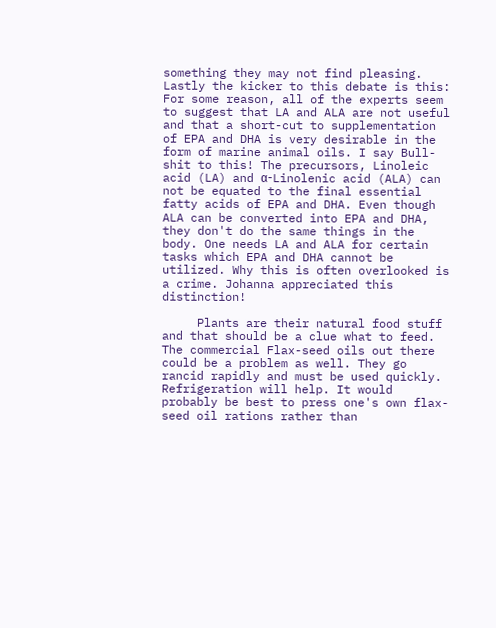something they may not find pleasing.  Lastly the kicker to this debate is this:  For some reason, all of the experts seem to suggest that LA and ALA are not useful and that a short-cut to supplementation of EPA and DHA is very desirable in the form of marine animal oils. I say Bull-shit to this! The precursors, Linoleic acid (LA) and α-Linolenic acid (ALA) can not be equated to the final essential fatty acids of EPA and DHA. Even though ALA can be converted into EPA and DHA, they don't do the same things in the body. One needs LA and ALA for certain tasks which EPA and DHA cannot be utilized. Why this is often overlooked is a crime. Johanna appreciated this distinction!

     Plants are their natural food stuff and that should be a clue what to feed. The commercial Flax-seed oils out there could be a problem as well. They go rancid rapidly and must be used quickly. Refrigeration will help. It would probably be best to press one's own flax-seed oil rations rather than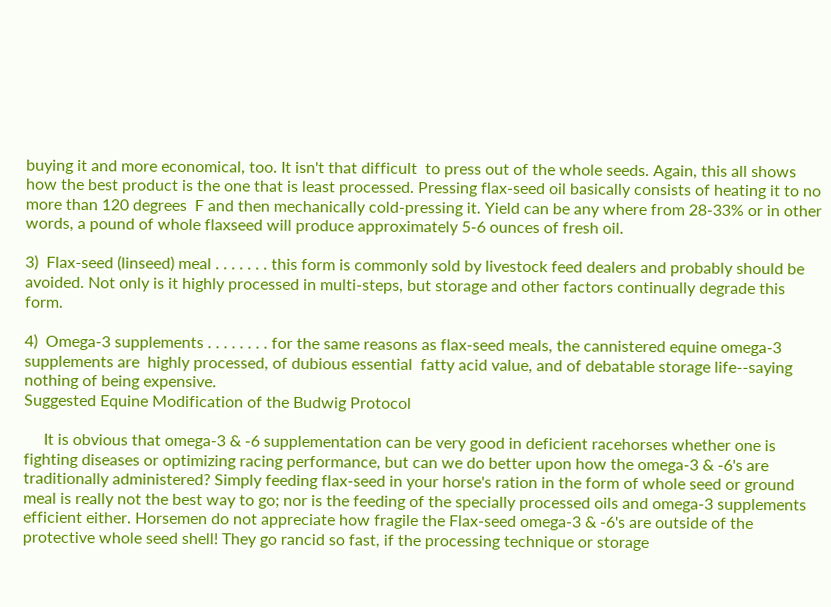buying it and more economical, too. It isn't that difficult  to press out of the whole seeds. Again, this all shows how the best product is the one that is least processed. Pressing flax-seed oil basically consists of heating it to no more than 120 degrees  F and then mechanically cold-pressing it. Yield can be any where from 28-33% or in other words, a pound of whole flaxseed will produce approximately 5-6 ounces of fresh oil.

3)  Flax-seed (linseed) meal . . . . . . . this form is commonly sold by livestock feed dealers and probably should be avoided. Not only is it highly processed in multi-steps, but storage and other factors continually degrade this form.

4)  Omega-3 supplements . . . . . . . . for the same reasons as flax-seed meals, the cannistered equine omega-3 supplements are  highly processed, of dubious essential  fatty acid value, and of debatable storage life--saying nothing of being expensive.
Suggested Equine Modification of the Budwig Protocol

     It is obvious that omega-3 & -6 supplementation can be very good in deficient racehorses whether one is fighting diseases or optimizing racing performance, but can we do better upon how the omega-3 & -6's are traditionally administered? Simply feeding flax-seed in your horse's ration in the form of whole seed or ground meal is really not the best way to go; nor is the feeding of the specially processed oils and omega-3 supplements efficient either. Horsemen do not appreciate how fragile the Flax-seed omega-3 & -6's are outside of the protective whole seed shell! They go rancid so fast, if the processing technique or storage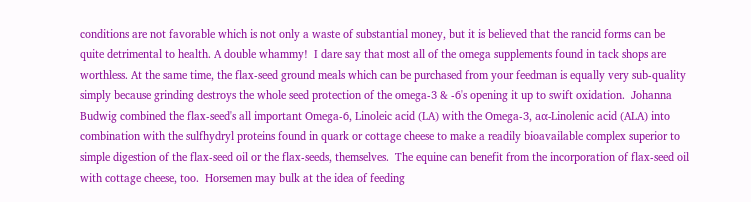conditions are not favorable which is not only a waste of substantial money, but it is believed that the rancid forms can be quite detrimental to health. A double whammy!  I dare say that most all of the omega supplements found in tack shops are worthless. At the same time, the flax-seed ground meals which can be purchased from your feedman is equally very sub-quality simply because grinding destroys the whole seed protection of the omega-3 & -6's opening it up to swift oxidation.  Johanna Budwig combined the flax-seed's all important Omega-6, Linoleic acid (LA) with the Omega-3, aα-Linolenic acid (ALA) into combination with the sulfhydryl proteins found in quark or cottage cheese to make a readily bioavailable complex superior to simple digestion of the flax-seed oil or the flax-seeds, themselves.  The equine can benefit from the incorporation of flax-seed oil with cottage cheese, too.  Horsemen may bulk at the idea of feeding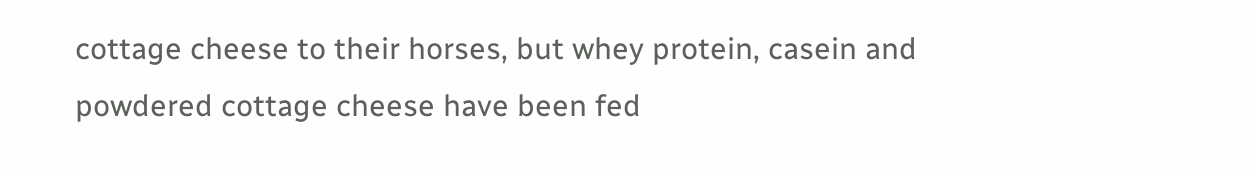cottage cheese to their horses, but whey protein, casein and powdered cottage cheese have been fed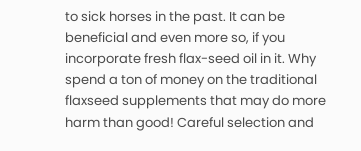to sick horses in the past. It can be beneficial and even more so, if you incorporate fresh flax-seed oil in it. Why spend a ton of money on the traditional flaxseed supplements that may do more harm than good! Careful selection and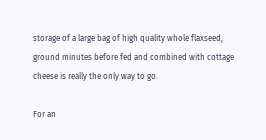storage of a large bag of high quality whole flaxseed, ground minutes before fed and combined with cottage cheese is really the only way to go.

For an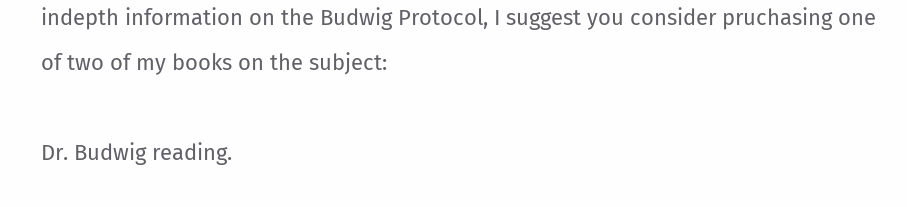indepth information on the Budwig Protocol, I suggest you consider pruchasing one of two of my books on the subject:

Dr. Budwig reading.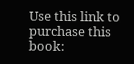Use this link to purchase this book: